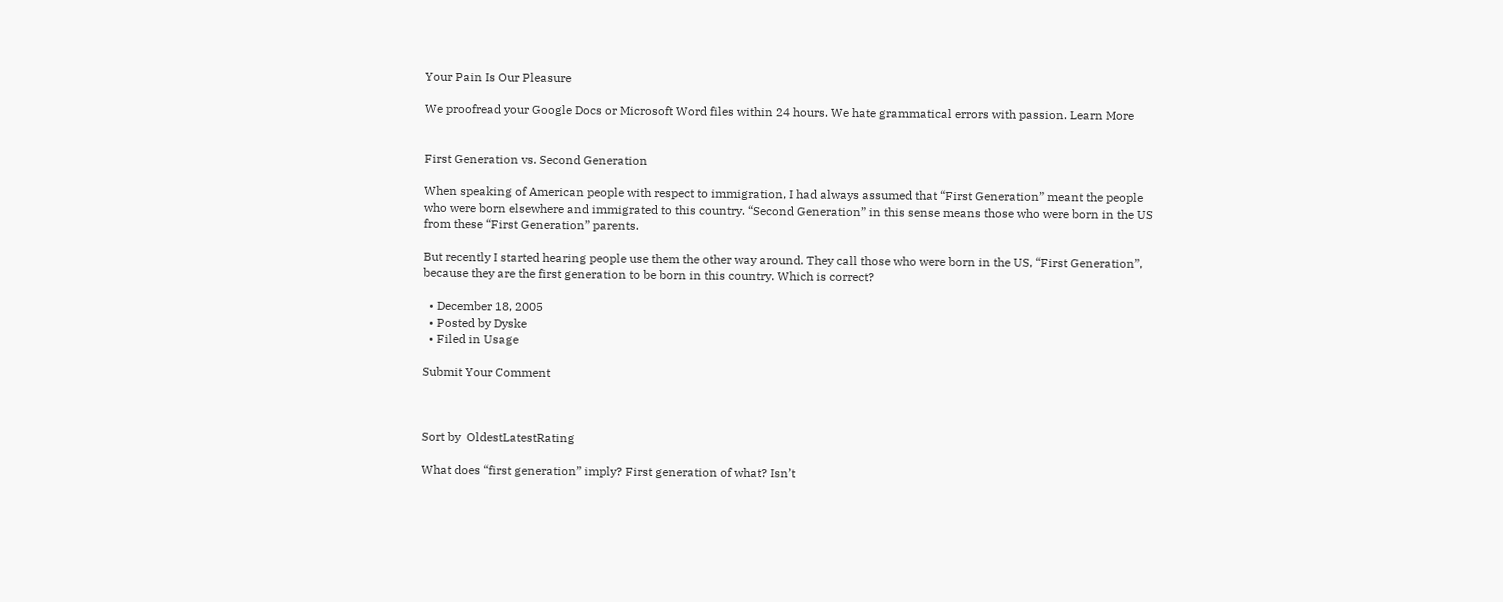Your Pain Is Our Pleasure

We proofread your Google Docs or Microsoft Word files within 24 hours. We hate grammatical errors with passion. Learn More


First Generation vs. Second Generation

When speaking of American people with respect to immigration, I had always assumed that “First Generation” meant the people who were born elsewhere and immigrated to this country. “Second Generation” in this sense means those who were born in the US from these “First Generation” parents.

But recently I started hearing people use them the other way around. They call those who were born in the US, “First Generation”, because they are the first generation to be born in this country. Which is correct?

  • December 18, 2005
  • Posted by Dyske
  • Filed in Usage

Submit Your Comment



Sort by  OldestLatestRating

What does “first generation” imply? First generation of what? Isn’t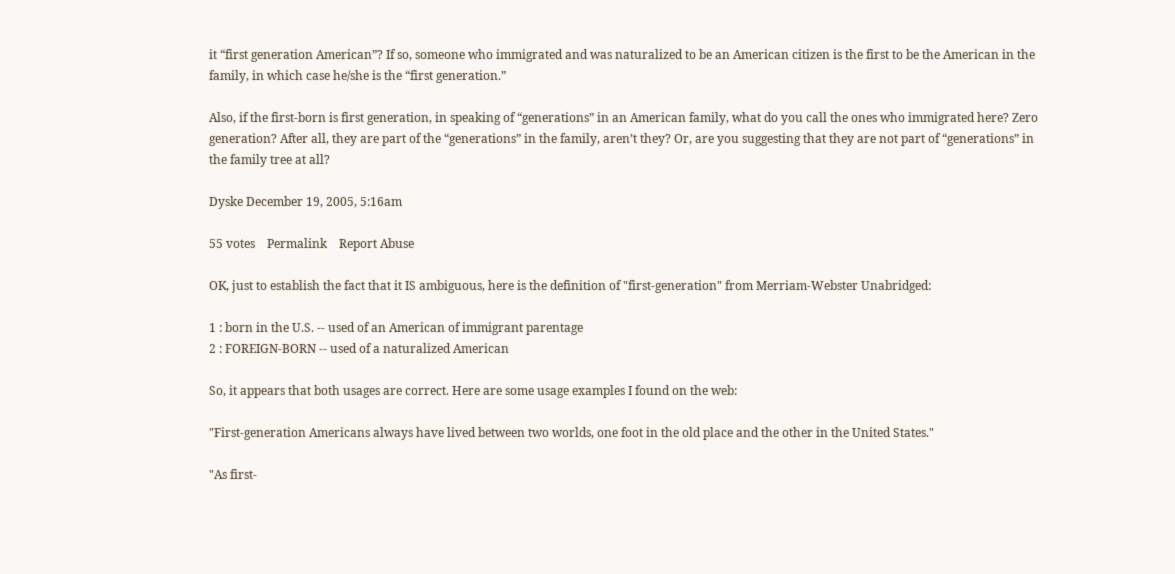it “first generation American”? If so, someone who immigrated and was naturalized to be an American citizen is the first to be the American in the family, in which case he/she is the “first generation.”

Also, if the first-born is first generation, in speaking of “generations” in an American family, what do you call the ones who immigrated here? Zero generation? After all, they are part of the “generations” in the family, aren’t they? Or, are you suggesting that they are not part of “generations” in the family tree at all?

Dyske December 19, 2005, 5:16am

55 votes    Permalink    Report Abuse

OK, just to establish the fact that it IS ambiguous, here is the definition of "first-generation" from Merriam-Webster Unabridged:

1 : born in the U.S. -- used of an American of immigrant parentage
2 : FOREIGN-BORN -- used of a naturalized American

So, it appears that both usages are correct. Here are some usage examples I found on the web:

"First-generation Americans always have lived between two worlds, one foot in the old place and the other in the United States."

"As first-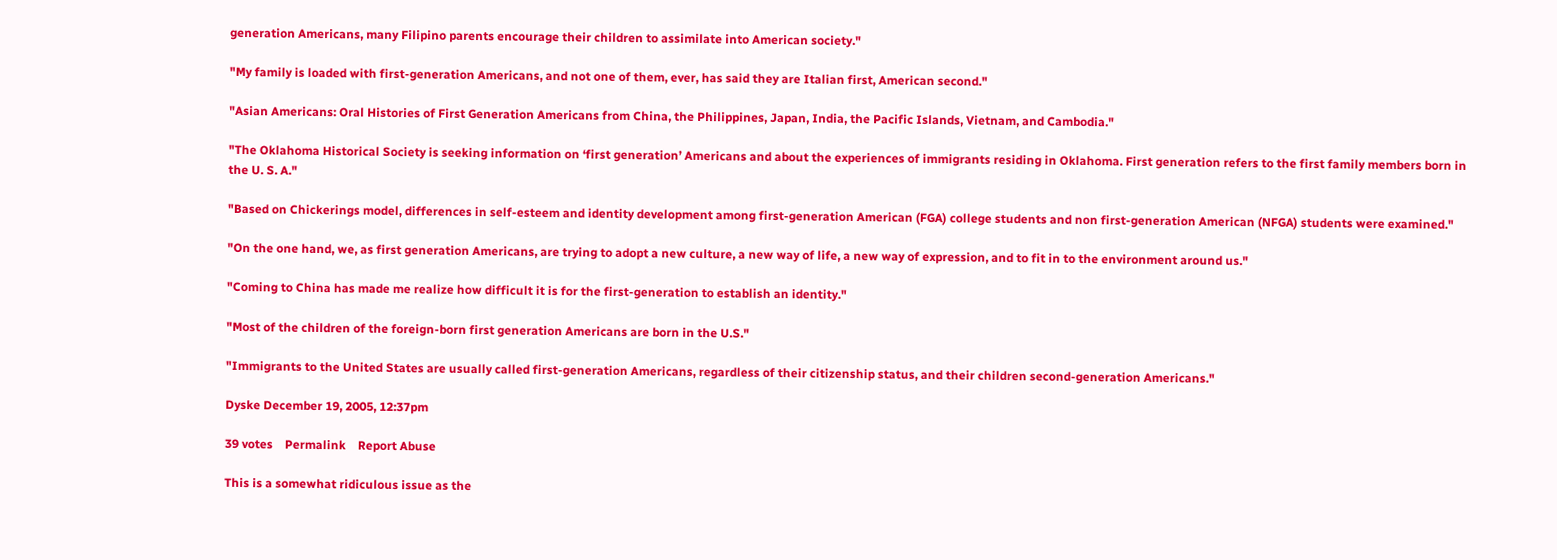generation Americans, many Filipino parents encourage their children to assimilate into American society."

"My family is loaded with first-generation Americans, and not one of them, ever, has said they are Italian first, American second."

"Asian Americans: Oral Histories of First Generation Americans from China, the Philippines, Japan, India, the Pacific Islands, Vietnam, and Cambodia."

"The Oklahoma Historical Society is seeking information on ‘first generation’ Americans and about the experiences of immigrants residing in Oklahoma. First generation refers to the first family members born in the U. S. A."

"Based on Chickerings model, differences in self-esteem and identity development among first-generation American (FGA) college students and non first-generation American (NFGA) students were examined."

"On the one hand, we, as first generation Americans, are trying to adopt a new culture, a new way of life, a new way of expression, and to fit in to the environment around us."

"Coming to China has made me realize how difficult it is for the first-generation to establish an identity."

"Most of the children of the foreign-born first generation Americans are born in the U.S."

"Immigrants to the United States are usually called first-generation Americans, regardless of their citizenship status, and their children second-generation Americans."

Dyske December 19, 2005, 12:37pm

39 votes    Permalink    Report Abuse

This is a somewhat ridiculous issue as the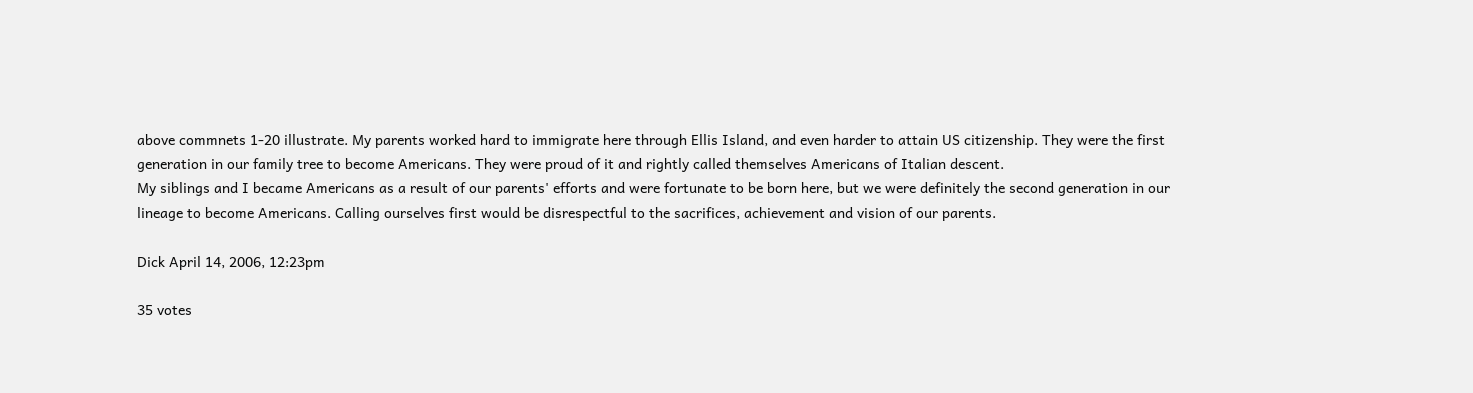above commnets 1-20 illustrate. My parents worked hard to immigrate here through Ellis Island, and even harder to attain US citizenship. They were the first generation in our family tree to become Americans. They were proud of it and rightly called themselves Americans of Italian descent.
My siblings and I became Americans as a result of our parents' efforts and were fortunate to be born here, but we were definitely the second generation in our lineage to become Americans. Calling ourselves first would be disrespectful to the sacrifices, achievement and vision of our parents.

Dick April 14, 2006, 12:23pm

35 votes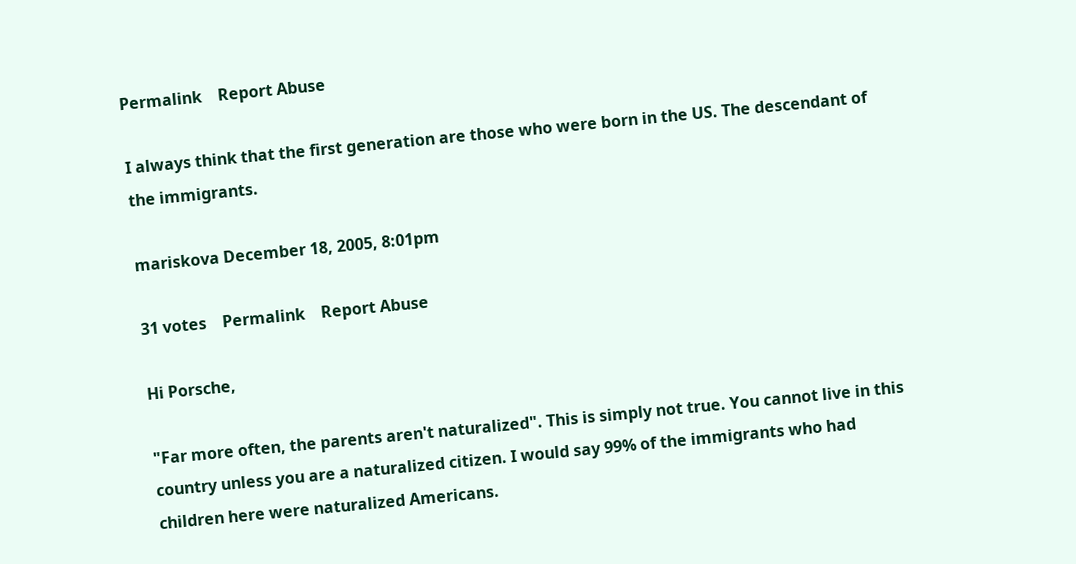Permalink    Report Abuse

I always think that the first generation are those who were born in the US. The descendant of the immigrants.

mariskova December 18, 2005, 8:01pm

31 votes    Permalink    Report Abuse

Hi Porsche,

"Far more often, the parents aren't naturalized". This is simply not true. You cannot live in this country unless you are a naturalized citizen. I would say 99% of the immigrants who had children here were naturalized Americans.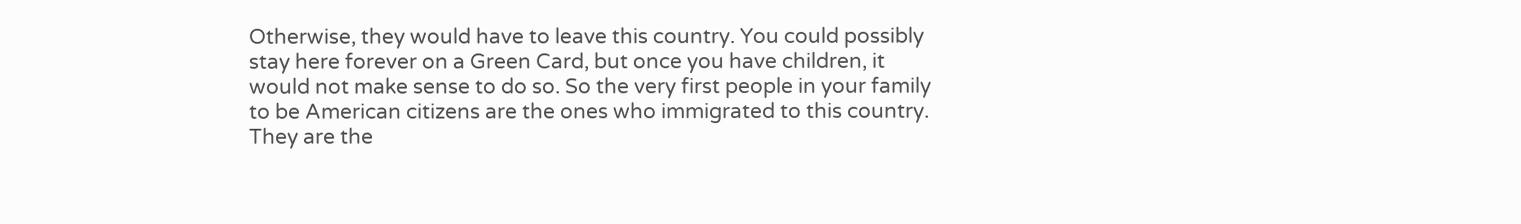Otherwise, they would have to leave this country. You could possibly stay here forever on a Green Card, but once you have children, it would not make sense to do so. So the very first people in your family to be American citizens are the ones who immigrated to this country. They are the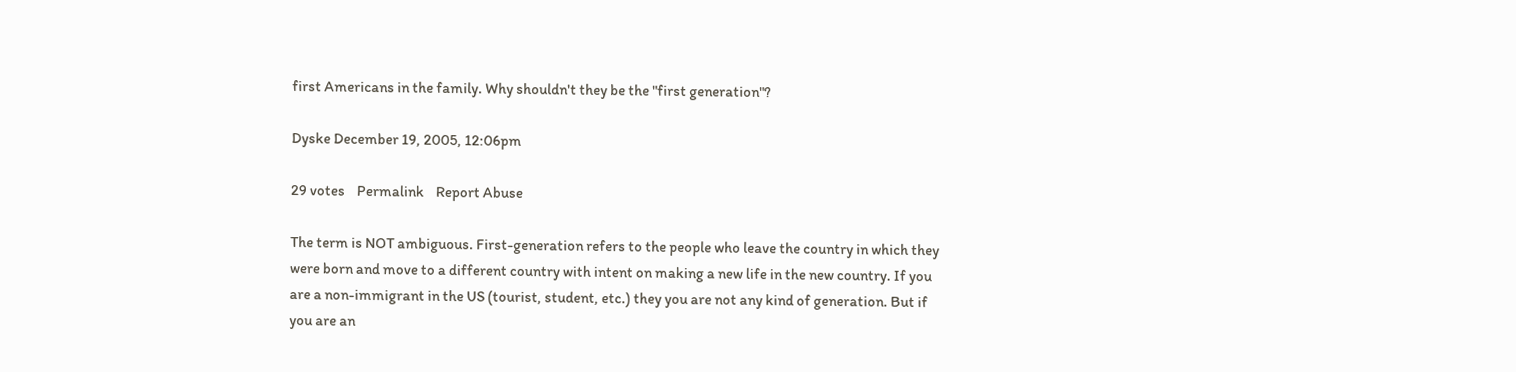first Americans in the family. Why shouldn't they be the "first generation"?

Dyske December 19, 2005, 12:06pm

29 votes    Permalink    Report Abuse

The term is NOT ambiguous. First-generation refers to the people who leave the country in which they were born and move to a different country with intent on making a new life in the new country. If you are a non-immigrant in the US (tourist, student, etc.) they you are not any kind of generation. But if you are an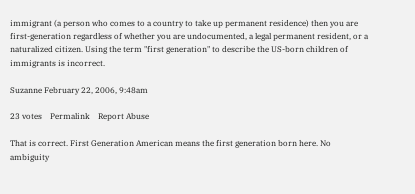immigrant (a person who comes to a country to take up permanent residence) then you are first-generation regardless of whether you are undocumented, a legal permanent resident, or a naturalized citizen. Using the term "first generation" to describe the US-born children of immigrants is incorrect.

Suzanne February 22, 2006, 9:48am

23 votes    Permalink    Report Abuse

That is correct. First Generation American means the first generation born here. No ambiguity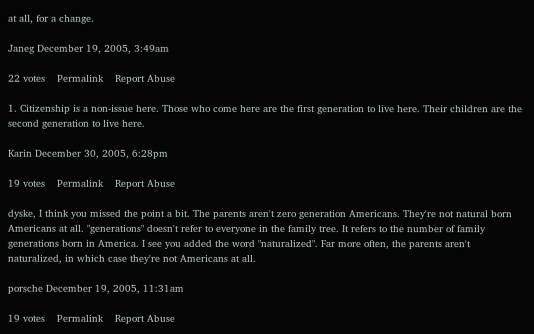at all, for a change.

Janeg December 19, 2005, 3:49am

22 votes    Permalink    Report Abuse

1. Citizenship is a non-issue here. Those who come here are the first generation to live here. Their children are the second generation to live here.

Karin December 30, 2005, 6:28pm

19 votes    Permalink    Report Abuse

dyske, I think you missed the point a bit. The parents aren't zero generation Americans. They're not natural born Americans at all. "generations" doesn't refer to everyone in the family tree. It refers to the number of family generations born in America. I see you added the word "naturalized". Far more often, the parents aren't naturalized, in which case they're not Americans at all.

porsche December 19, 2005, 11:31am

19 votes    Permalink    Report Abuse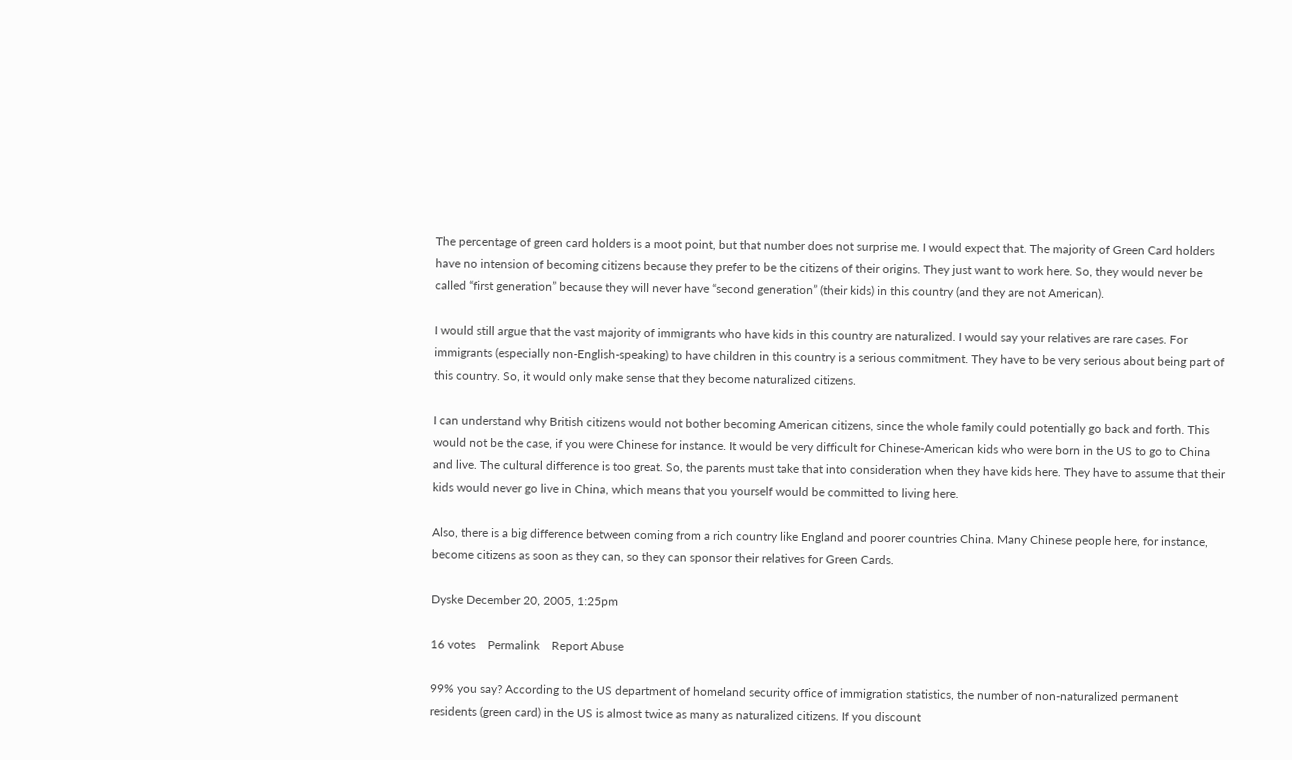The percentage of green card holders is a moot point, but that number does not surprise me. I would expect that. The majority of Green Card holders have no intension of becoming citizens because they prefer to be the citizens of their origins. They just want to work here. So, they would never be called “first generation” because they will never have “second generation” (their kids) in this country (and they are not American).

I would still argue that the vast majority of immigrants who have kids in this country are naturalized. I would say your relatives are rare cases. For immigrants (especially non-English-speaking) to have children in this country is a serious commitment. They have to be very serious about being part of this country. So, it would only make sense that they become naturalized citizens.

I can understand why British citizens would not bother becoming American citizens, since the whole family could potentially go back and forth. This would not be the case, if you were Chinese for instance. It would be very difficult for Chinese-American kids who were born in the US to go to China and live. The cultural difference is too great. So, the parents must take that into consideration when they have kids here. They have to assume that their kids would never go live in China, which means that you yourself would be committed to living here.

Also, there is a big difference between coming from a rich country like England and poorer countries China. Many Chinese people here, for instance, become citizens as soon as they can, so they can sponsor their relatives for Green Cards.

Dyske December 20, 2005, 1:25pm

16 votes    Permalink    Report Abuse

99% you say? According to the US department of homeland security office of immigration statistics, the number of non-naturalized permanent residents (green card) in the US is almost twice as many as naturalized citizens. If you discount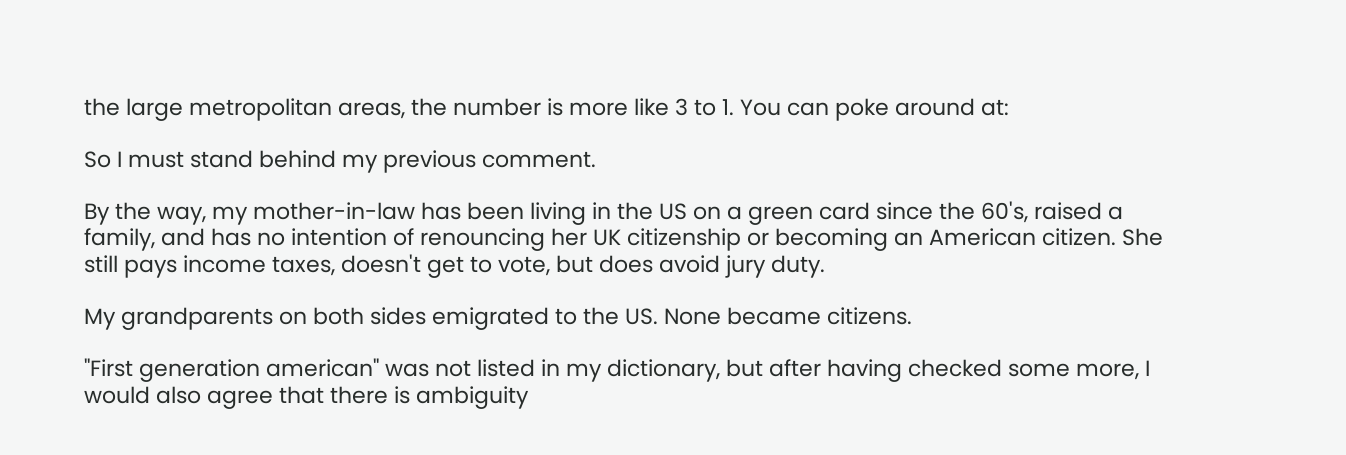the large metropolitan areas, the number is more like 3 to 1. You can poke around at:

So I must stand behind my previous comment.

By the way, my mother-in-law has been living in the US on a green card since the 60's, raised a family, and has no intention of renouncing her UK citizenship or becoming an American citizen. She still pays income taxes, doesn't get to vote, but does avoid jury duty.

My grandparents on both sides emigrated to the US. None became citizens.

"First generation american" was not listed in my dictionary, but after having checked some more, I would also agree that there is ambiguity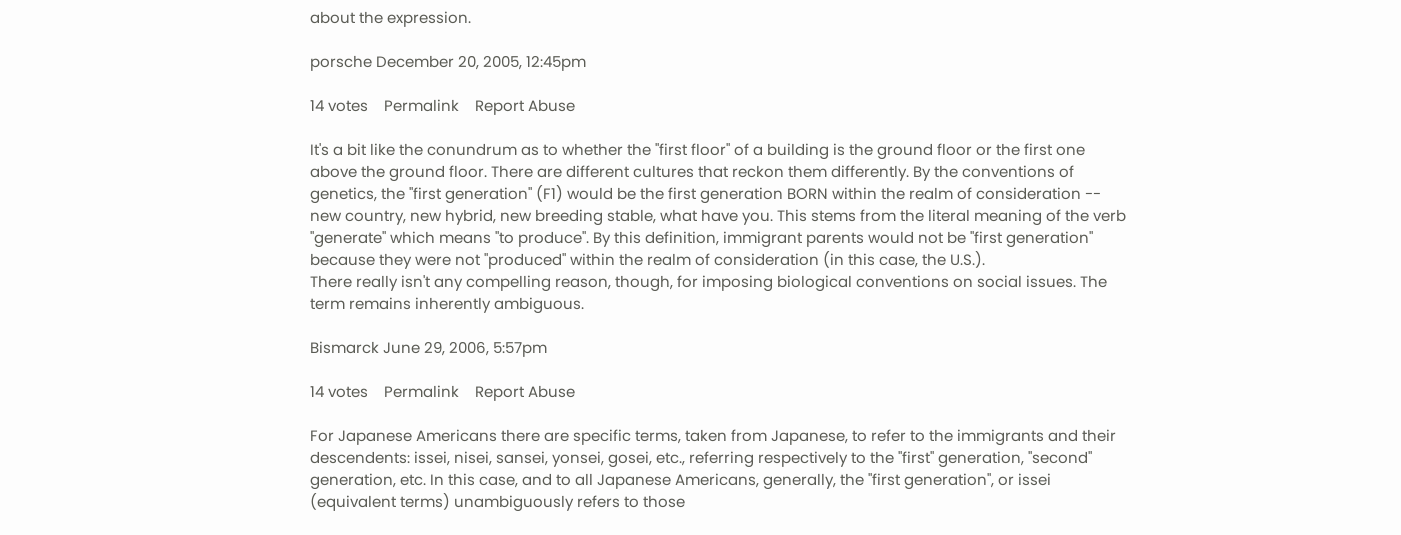about the expression.

porsche December 20, 2005, 12:45pm

14 votes    Permalink    Report Abuse

It's a bit like the conundrum as to whether the "first floor" of a building is the ground floor or the first one above the ground floor. There are different cultures that reckon them differently. By the conventions of genetics, the "first generation" (F1) would be the first generation BORN within the realm of consideration -- new country, new hybrid, new breeding stable, what have you. This stems from the literal meaning of the verb "generate" which means "to produce". By this definition, immigrant parents would not be "first generation" because they were not "produced" within the realm of consideration (in this case, the U.S.).
There really isn't any compelling reason, though, for imposing biological conventions on social issues. The term remains inherently ambiguous.

Bismarck June 29, 2006, 5:57pm

14 votes    Permalink    Report Abuse

For Japanese Americans there are specific terms, taken from Japanese, to refer to the immigrants and their descendents: issei, nisei, sansei, yonsei, gosei, etc., referring respectively to the "first" generation, "second" generation, etc. In this case, and to all Japanese Americans, generally, the "first generation", or issei (equivalent terms) unambiguously refers to those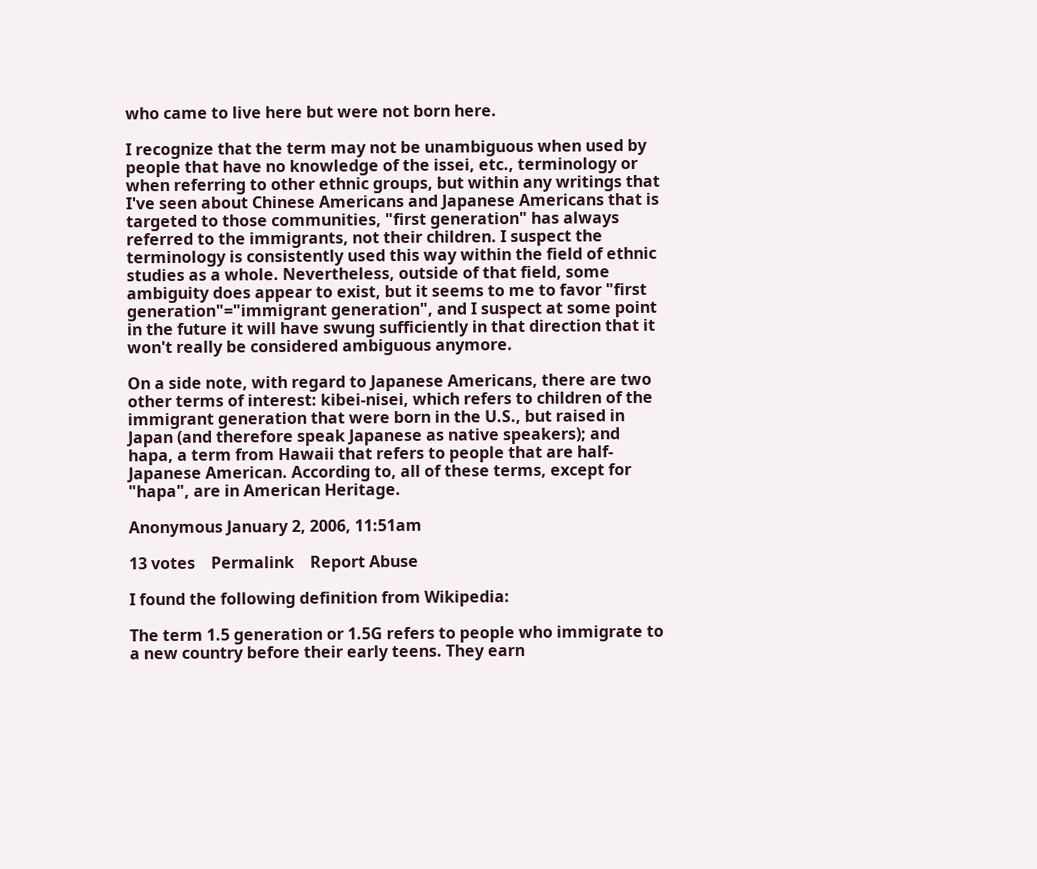who came to live here but were not born here.

I recognize that the term may not be unambiguous when used by people that have no knowledge of the issei, etc., terminology or when referring to other ethnic groups, but within any writings that I've seen about Chinese Americans and Japanese Americans that is targeted to those communities, "first generation" has always referred to the immigrants, not their children. I suspect the terminology is consistently used this way within the field of ethnic studies as a whole. Nevertheless, outside of that field, some ambiguity does appear to exist, but it seems to me to favor "first generation"="immigrant generation", and I suspect at some point in the future it will have swung sufficiently in that direction that it won't really be considered ambiguous anymore.

On a side note, with regard to Japanese Americans, there are two other terms of interest: kibei-nisei, which refers to children of the immigrant generation that were born in the U.S., but raised in Japan (and therefore speak Japanese as native speakers); and hapa, a term from Hawaii that refers to people that are half-Japanese American. According to, all of these terms, except for "hapa", are in American Heritage.

Anonymous January 2, 2006, 11:51am

13 votes    Permalink    Report Abuse

I found the following definition from Wikipedia:

The term 1.5 generation or 1.5G refers to people who immigrate to a new country before their early teens. They earn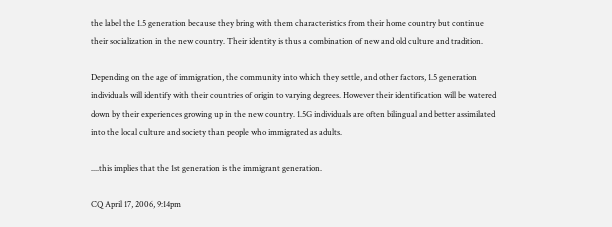the label the 1.5 generation because they bring with them characteristics from their home country but continue their socialization in the new country. Their identity is thus a combination of new and old culture and tradition.

Depending on the age of immigration, the community into which they settle, and other factors, 1.5 generation individuals will identify with their countries of origin to varying degrees. However their identification will be watered down by their experiences growing up in the new country. 1.5G individuals are often bilingual and better assimilated into the local culture and society than people who immigrated as adults.

....this implies that the 1st generation is the immigrant generation.

CQ April 17, 2006, 9:14pm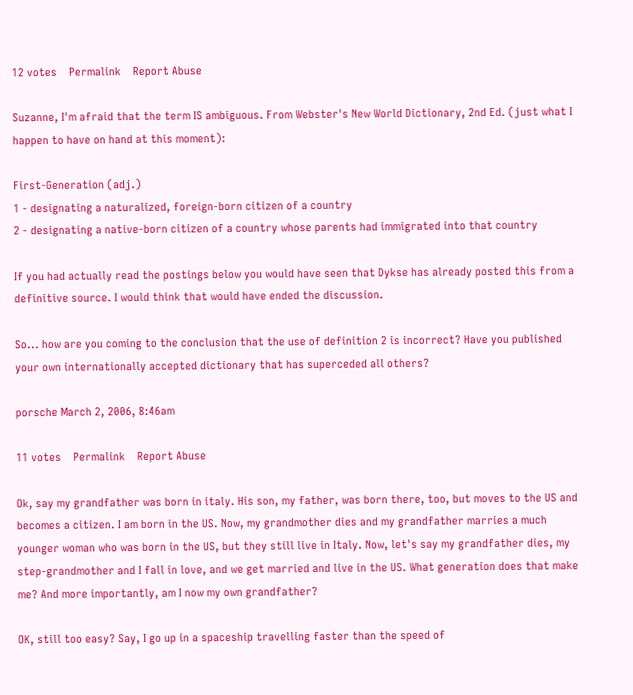12 votes    Permalink    Report Abuse

Suzanne, I'm afraid that the term IS ambiguous. From Webster's New World Dictionary, 2nd Ed. (just what I happen to have on hand at this moment):

First-Generation (adj.)
1 - designating a naturalized, foreign-born citizen of a country
2 - designating a native-born citizen of a country whose parents had immigrated into that country

If you had actually read the postings below you would have seen that Dykse has already posted this from a definitive source. I would think that would have ended the discussion.

So... how are you coming to the conclusion that the use of definition 2 is incorrect? Have you published your own internationally accepted dictionary that has superceded all others?

porsche March 2, 2006, 8:46am

11 votes    Permalink    Report Abuse

Ok, say my grandfather was born in italy. His son, my father, was born there, too, but moves to the US and becomes a citizen. I am born in the US. Now, my grandmother dies and my grandfather marries a much younger woman who was born in the US, but they still live in Italy. Now, let's say my grandfather dies, my step-grandmother and I fall in love, and we get married and live in the US. What generation does that make me? And more importantly, am I now my own grandfather?

OK, still too easy? Say, I go up in a spaceship travelling faster than the speed of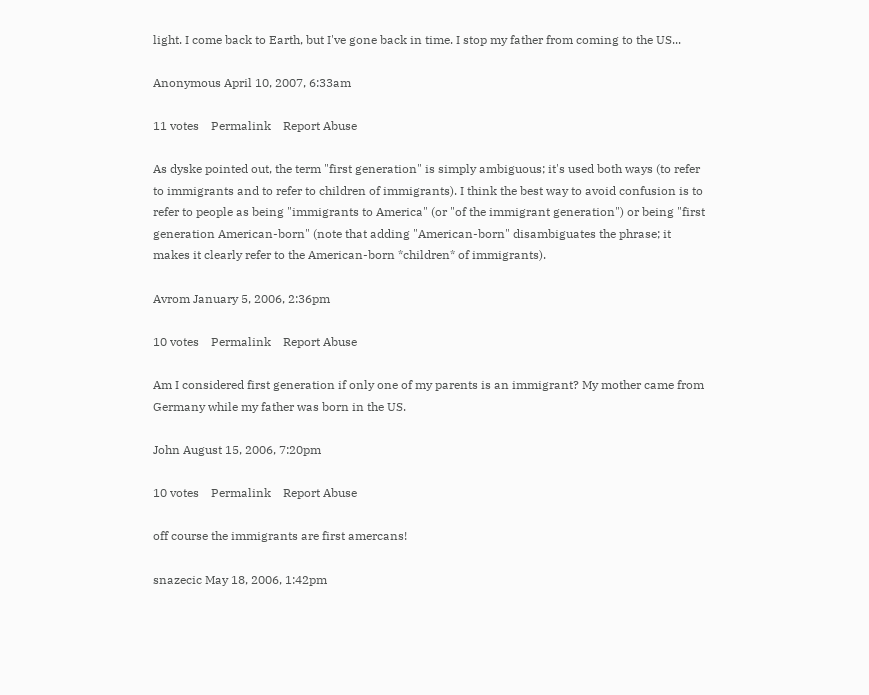light. I come back to Earth, but I've gone back in time. I stop my father from coming to the US...

Anonymous April 10, 2007, 6:33am

11 votes    Permalink    Report Abuse

As dyske pointed out, the term "first generation" is simply ambiguous; it's used both ways (to refer to immigrants and to refer to children of immigrants). I think the best way to avoid confusion is to refer to people as being "immigrants to America" (or "of the immigrant generation") or being "first generation American-born" (note that adding "American-born" disambiguates the phrase; it makes it clearly refer to the American-born *children* of immigrants).

Avrom January 5, 2006, 2:36pm

10 votes    Permalink    Report Abuse

Am I considered first generation if only one of my parents is an immigrant? My mother came from Germany while my father was born in the US.

John August 15, 2006, 7:20pm

10 votes    Permalink    Report Abuse

off course the immigrants are first amercans!

snazecic May 18, 2006, 1:42pm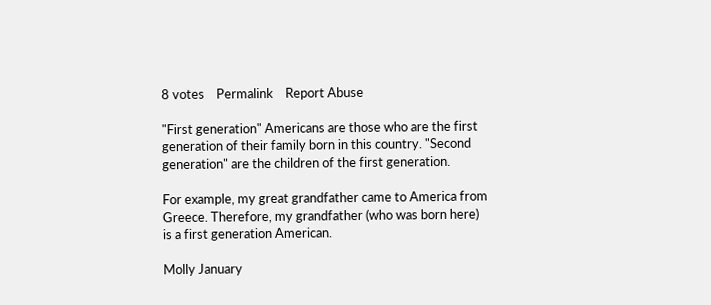8 votes    Permalink    Report Abuse

"First generation" Americans are those who are the first generation of their family born in this country. "Second generation" are the children of the first generation.

For example, my great grandfather came to America from Greece. Therefore, my grandfather (who was born here) is a first generation American.

Molly January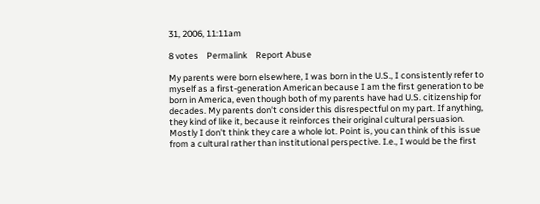31, 2006, 11:11am

8 votes    Permalink    Report Abuse

My parents were born elsewhere, I was born in the U.S., I consistently refer to myself as a first-generation American because I am the first generation to be born in America, even though both of my parents have had U.S. citizenship for decades. My parents don't consider this disrespectful on my part. If anything, they kind of like it, because it reinforces their original cultural persuasion. Mostly I don't think they care a whole lot. Point is, you can think of this issue from a cultural rather than institutional perspective. I.e., I would be the first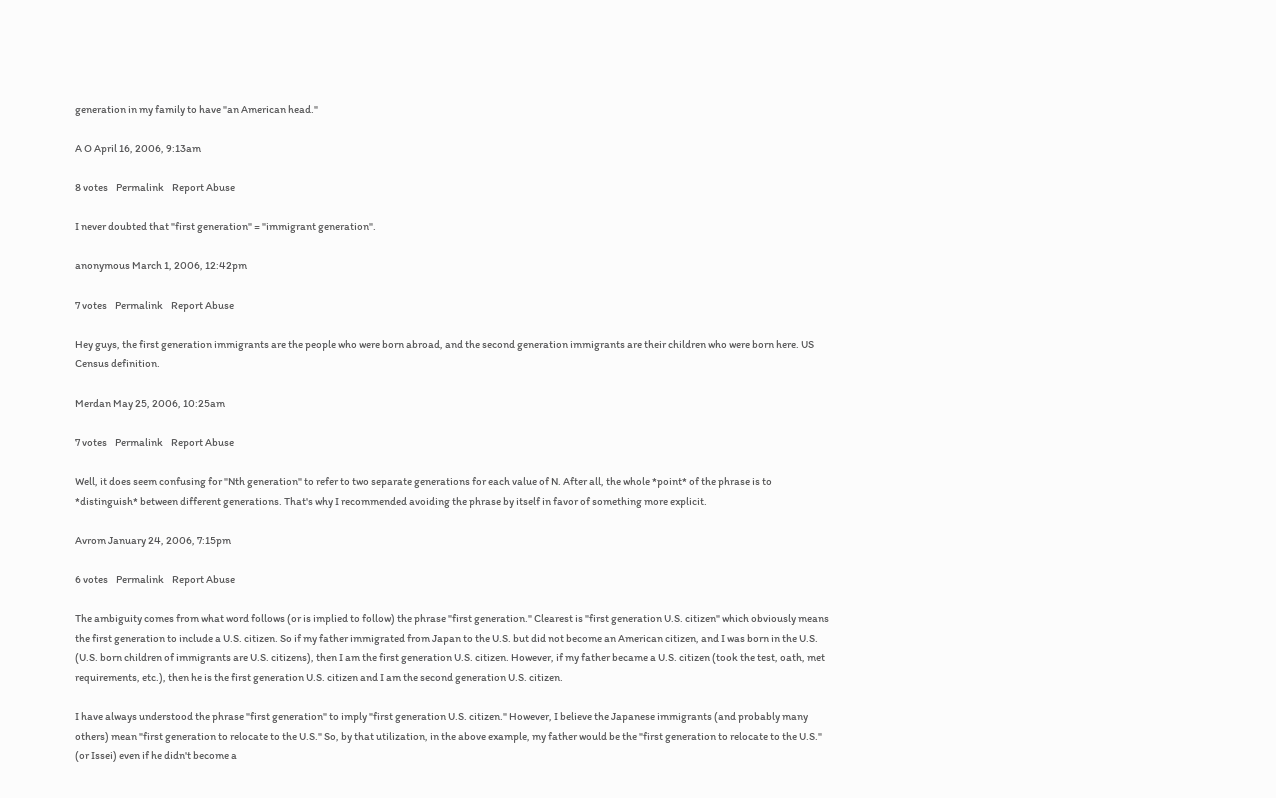generation in my family to have "an American head."

A O April 16, 2006, 9:13am

8 votes    Permalink    Report Abuse

I never doubted that "first generation" = "immigrant generation".

anonymous March 1, 2006, 12:42pm

7 votes    Permalink    Report Abuse

Hey guys, the first generation immigrants are the people who were born abroad, and the second generation immigrants are their children who were born here. US Census definition.

Merdan May 25, 2006, 10:25am

7 votes    Permalink    Report Abuse

Well, it does seem confusing for "Nth generation" to refer to two separate generations for each value of N. After all, the whole *point* of the phrase is to *distinguish* between different generations. That's why I recommended avoiding the phrase by itself in favor of something more explicit.

Avrom January 24, 2006, 7:15pm

6 votes    Permalink    Report Abuse

The ambiguity comes from what word follows (or is implied to follow) the phrase "first generation." Clearest is "first generation U.S. citizen" which obviously means the first generation to include a U.S. citizen. So if my father immigrated from Japan to the U.S. but did not become an American citizen, and I was born in the U.S. (U.S. born children of immigrants are U.S. citizens), then I am the first generation U.S. citizen. However, if my father became a U.S. citizen (took the test, oath, met requirements, etc.), then he is the first generation U.S. citizen and I am the second generation U.S. citizen.

I have always understood the phrase "first generation" to imply "first generation U.S. citizen." However, I believe the Japanese immigrants (and probably many others) mean "first generation to relocate to the U.S." So, by that utilization, in the above example, my father would be the "first generation to relocate to the U.S." (or Issei) even if he didn't become a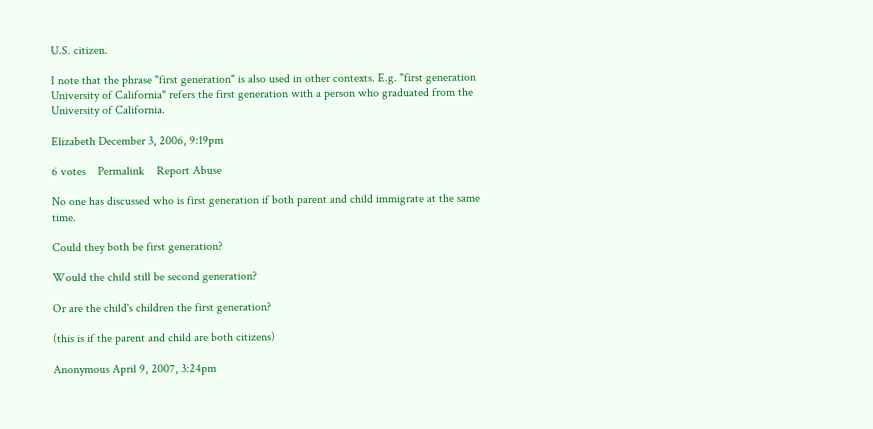U.S. citizen.

I note that the phrase "first generation" is also used in other contexts. E.g. "first generation University of California" refers the first generation with a person who graduated from the University of California.

Elizabeth December 3, 2006, 9:19pm

6 votes    Permalink    Report Abuse

No one has discussed who is first generation if both parent and child immigrate at the same time.

Could they both be first generation?

Would the child still be second generation?

Or are the child's children the first generation?

(this is if the parent and child are both citizens)

Anonymous April 9, 2007, 3:24pm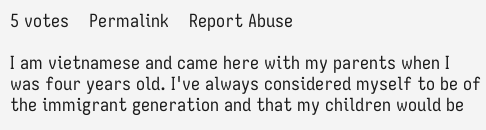5 votes    Permalink    Report Abuse

I am vietnamese and came here with my parents when I was four years old. I've always considered myself to be of the immigrant generation and that my children would be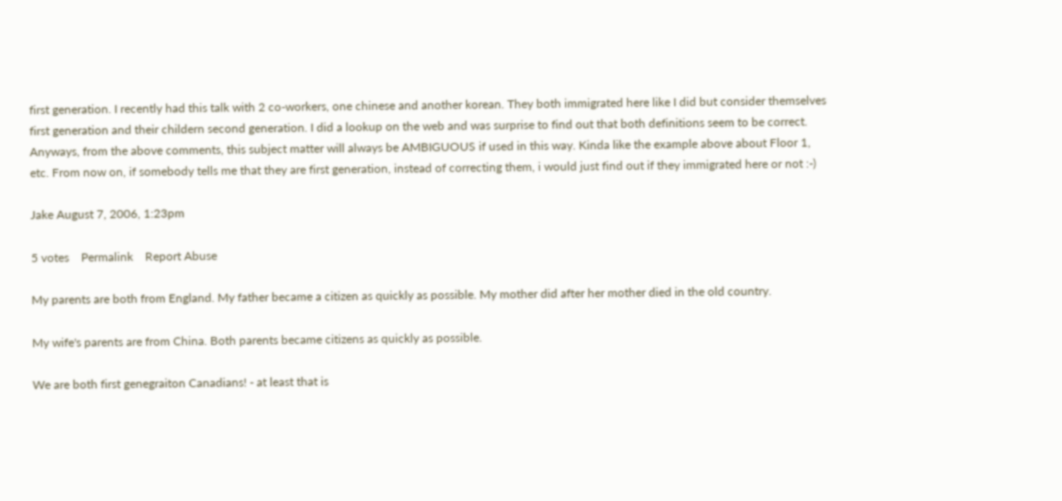first generation. I recently had this talk with 2 co-workers, one chinese and another korean. They both immigrated here like I did but consider themselves first generation and their childern second generation. I did a lookup on the web and was surprise to find out that both definitions seem to be correct. Anyways, from the above comments, this subject matter will always be AMBIGUOUS if used in this way. Kinda like the example above about Floor 1, etc. From now on, if somebody tells me that they are first generation, instead of correcting them, i would just find out if they immigrated here or not :-)

Jake August 7, 2006, 1:23pm

5 votes    Permalink    Report Abuse

My parents are both from England. My father became a citizen as quickly as possible. My mother did after her mother died in the old country.

My wife's parents are from China. Both parents became citizens as quickly as possible.

We are both first genegraiton Canadians! - at least that is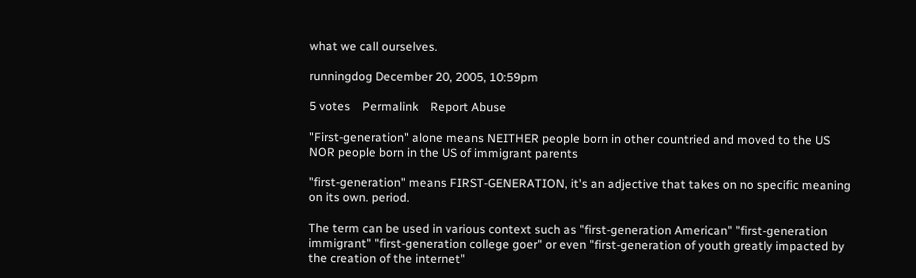what we call ourselves.

runningdog December 20, 2005, 10:59pm

5 votes    Permalink    Report Abuse

"First-generation" alone means NEITHER people born in other countried and moved to the US NOR people born in the US of immigrant parents

"first-generation" means FIRST-GENERATION, it's an adjective that takes on no specific meaning on its own. period.

The term can be used in various context such as "first-generation American" "first-generation immigrant" "first-generation college goer" or even "first-generation of youth greatly impacted by the creation of the internet"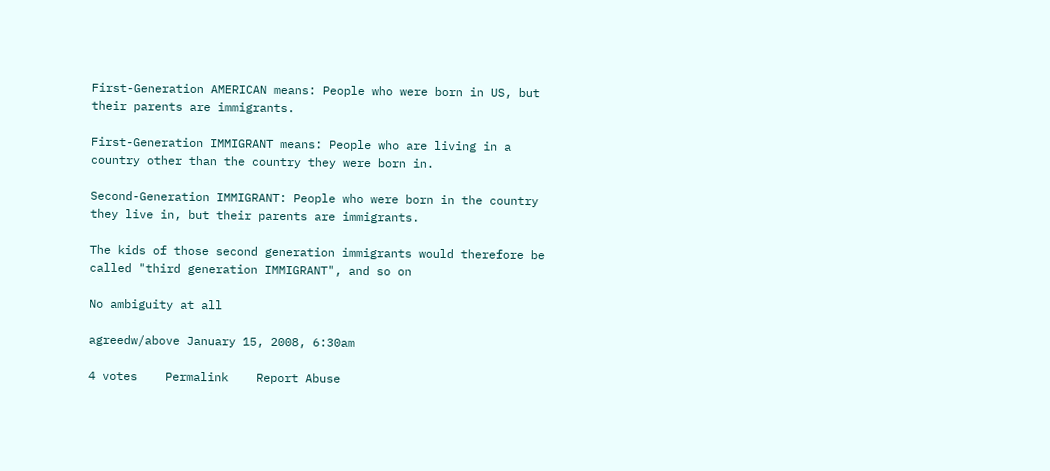First-Generation AMERICAN means: People who were born in US, but their parents are immigrants.

First-Generation IMMIGRANT means: People who are living in a country other than the country they were born in.

Second-Generation IMMIGRANT: People who were born in the country they live in, but their parents are immigrants.

The kids of those second generation immigrants would therefore be called "third generation IMMIGRANT", and so on

No ambiguity at all

agreedw/above January 15, 2008, 6:30am

4 votes    Permalink    Report Abuse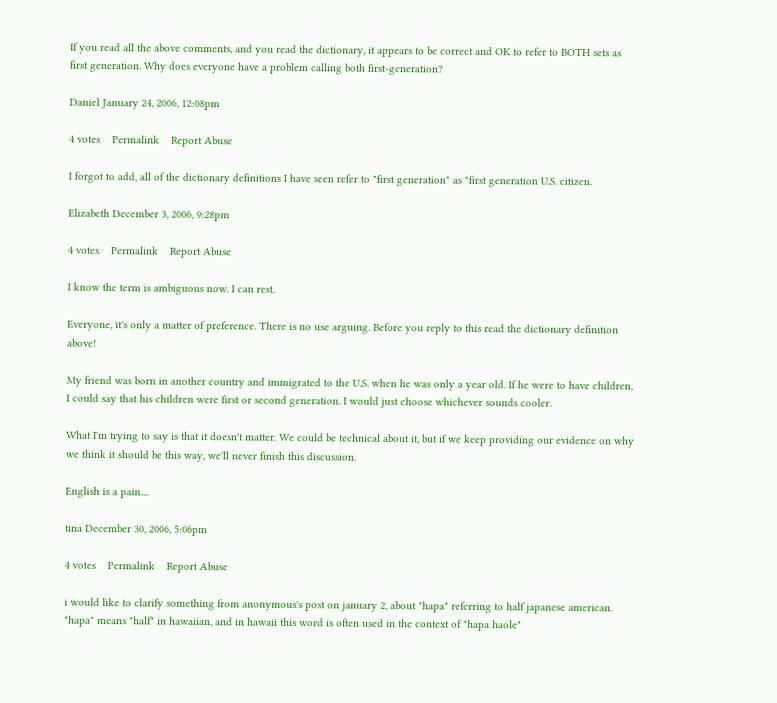If you read all the above comments, and you read the dictionary, it appears to be correct and OK to refer to BOTH sets as first generation. Why does everyone have a problem calling both first-generation?

Daniel January 24, 2006, 12:08pm

4 votes    Permalink    Report Abuse

I forgot to add, all of the dictionary definitions I have seen refer to "first generation" as "first generation U.S. citizen.

Elizabeth December 3, 2006, 9:28pm

4 votes    Permalink    Report Abuse

I know the term is ambiguous now. I can rest.

Everyone, it's only a matter of preference. There is no use arguing. Before you reply to this read the dictionary definition above!

My friend was born in another country and immigrated to the U.S. when he was only a year old. If he were to have children, I could say that his children were first or second generation. I would just choose whichever sounds cooler.

What I'm trying to say is that it doesn't matter. We could be technical about it, but if we keep providing our evidence on why we think it should be this way, we'll never finish this discussion.

English is a pain....

tina December 30, 2006, 5:06pm

4 votes    Permalink    Report Abuse

i would like to clarify something from anonymous's post on january 2, about "hapa" referring to half japanese american. "hapa" means "half" in hawaiian, and in hawaii this word is often used in the context of "hapa haole"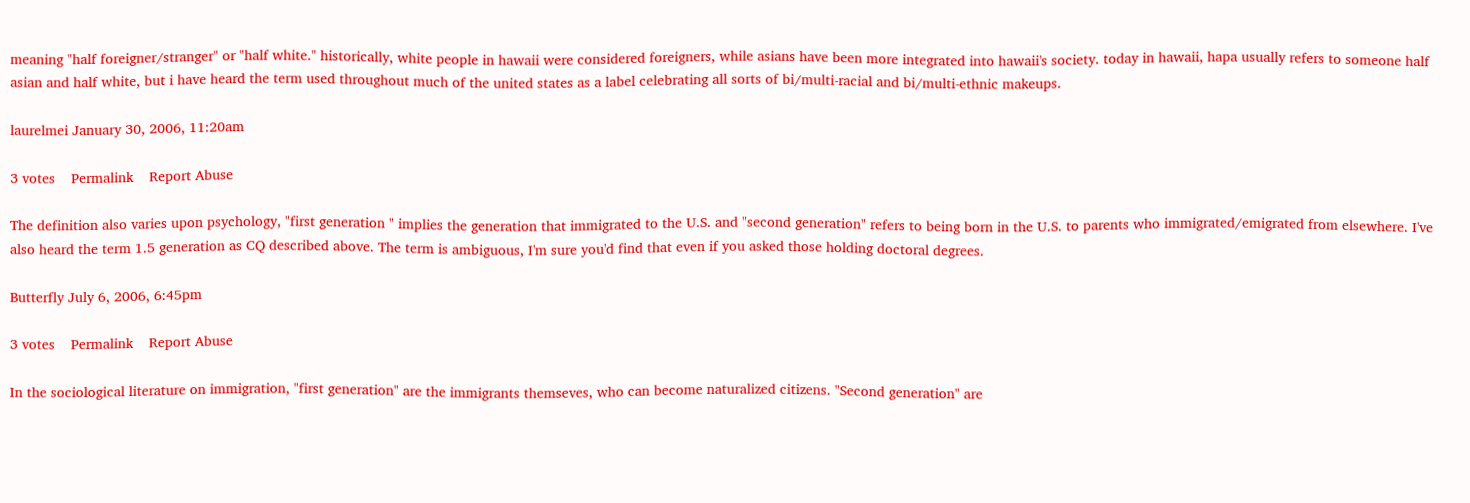meaning "half foreigner/stranger" or "half white." historically, white people in hawaii were considered foreigners, while asians have been more integrated into hawaii's society. today in hawaii, hapa usually refers to someone half asian and half white, but i have heard the term used throughout much of the united states as a label celebrating all sorts of bi/multi-racial and bi/multi-ethnic makeups.

laurelmei January 30, 2006, 11:20am

3 votes    Permalink    Report Abuse

The definition also varies upon psychology, "first generation " implies the generation that immigrated to the U.S. and "second generation" refers to being born in the U.S. to parents who immigrated/emigrated from elsewhere. I've also heard the term 1.5 generation as CQ described above. The term is ambiguous, I'm sure you'd find that even if you asked those holding doctoral degrees.

Butterfly July 6, 2006, 6:45pm

3 votes    Permalink    Report Abuse

In the sociological literature on immigration, "first generation" are the immigrants themseves, who can become naturalized citizens. "Second generation" are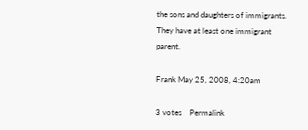the sons and daughters of immigrants. They have at least one immigrant parent.

Frank May 25, 2008, 4:20am

3 votes    Permalink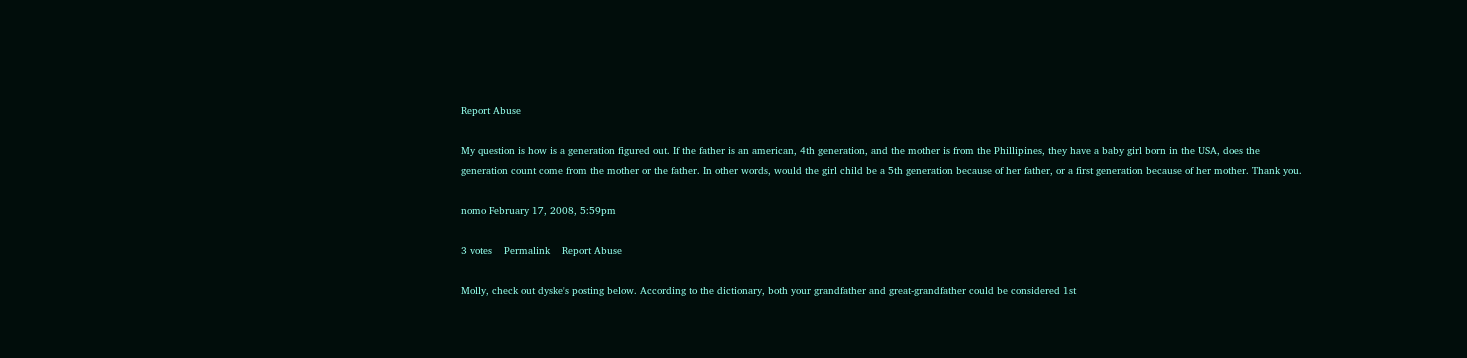Report Abuse

My question is how is a generation figured out. If the father is an american, 4th generation, and the mother is from the Phillipines, they have a baby girl born in the USA, does the generation count come from the mother or the father. In other words, would the girl child be a 5th generation because of her father, or a first generation because of her mother. Thank you.

nomo February 17, 2008, 5:59pm

3 votes    Permalink    Report Abuse

Molly, check out dyske's posting below. According to the dictionary, both your grandfather and great-grandfather could be considered 1st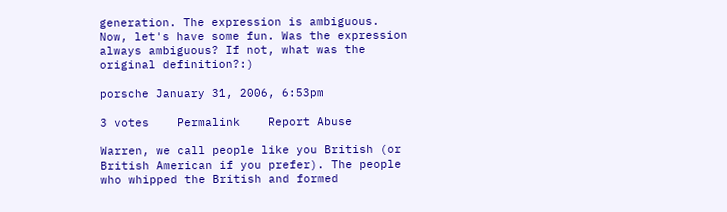generation. The expression is ambiguous.
Now, let's have some fun. Was the expression always ambiguous? If not, what was the original definition?:)

porsche January 31, 2006, 6:53pm

3 votes    Permalink    Report Abuse

Warren, we call people like you British (or British American if you prefer). The people who whipped the British and formed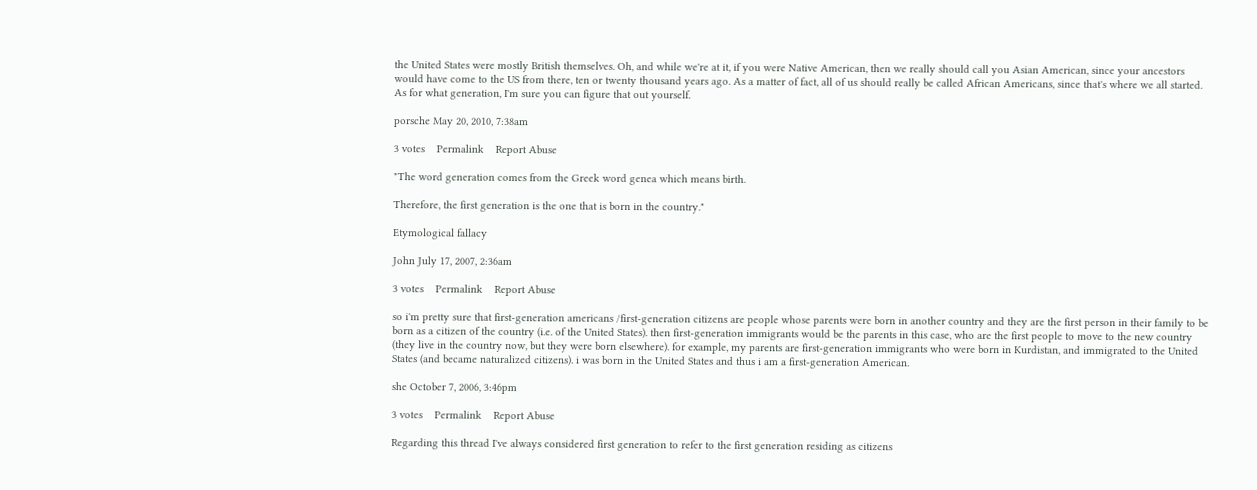the United States were mostly British themselves. Oh, and while we're at it, if you were Native American, then we really should call you Asian American, since your ancestors would have come to the US from there, ten or twenty thousand years ago. As a matter of fact, all of us should really be called African Americans, since that's where we all started. As for what generation, I'm sure you can figure that out yourself.

porsche May 20, 2010, 7:38am

3 votes    Permalink    Report Abuse

"The word generation comes from the Greek word genea which means birth.

Therefore, the first generation is the one that is born in the country."

Etymological fallacy

John July 17, 2007, 2:36am

3 votes    Permalink    Report Abuse

so i'm pretty sure that first-generation americans /first-generation citizens are people whose parents were born in another country and they are the first person in their family to be born as a citizen of the country (i.e. of the United States). then first-generation immigrants would be the parents in this case, who are the first people to move to the new country (they live in the country now, but they were born elsewhere). for example, my parents are first-generation immigrants who were born in Kurdistan, and immigrated to the United States (and became naturalized citizens). i was born in the United States and thus i am a first-generation American.

she October 7, 2006, 3:46pm

3 votes    Permalink    Report Abuse

Regarding this thread I've always considered first generation to refer to the first generation residing as citizens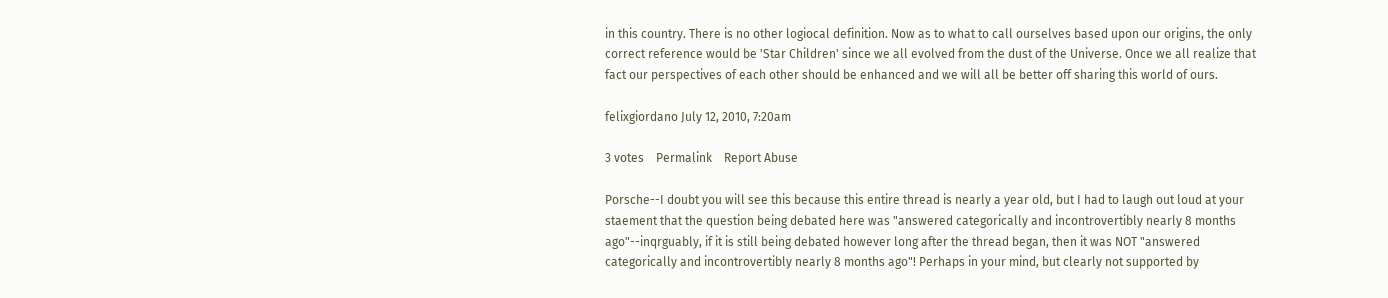in this country. There is no other logiocal definition. Now as to what to call ourselves based upon our origins, the only correct reference would be 'Star Children' since we all evolved from the dust of the Universe. Once we all realize that fact our perspectives of each other should be enhanced and we will all be better off sharing this world of ours.

felixgiordano July 12, 2010, 7:20am

3 votes    Permalink    Report Abuse

Porsche--I doubt you will see this because this entire thread is nearly a year old, but I had to laugh out loud at your staement that the question being debated here was "answered categorically and incontrovertibly nearly 8 months ago"--inqrguably, if it is still being debated however long after the thread began, then it was NOT "answered categorically and incontrovertibly nearly 8 months ago"! Perhaps in your mind, but clearly not supported by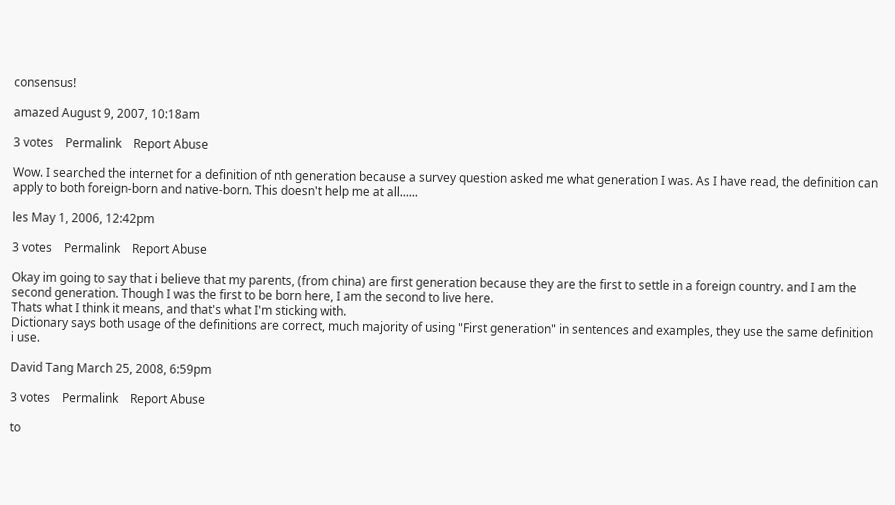consensus!

amazed August 9, 2007, 10:18am

3 votes    Permalink    Report Abuse

Wow. I searched the internet for a definition of nth generation because a survey question asked me what generation I was. As I have read, the definition can apply to both foreign-born and native-born. This doesn't help me at all......

les May 1, 2006, 12:42pm

3 votes    Permalink    Report Abuse

Okay im going to say that i believe that my parents, (from china) are first generation because they are the first to settle in a foreign country. and I am the second generation. Though I was the first to be born here, I am the second to live here.
Thats what I think it means, and that's what I'm sticking with.
Dictionary says both usage of the definitions are correct, much majority of using "First generation" in sentences and examples, they use the same definition i use.

David Tang March 25, 2008, 6:59pm

3 votes    Permalink    Report Abuse

to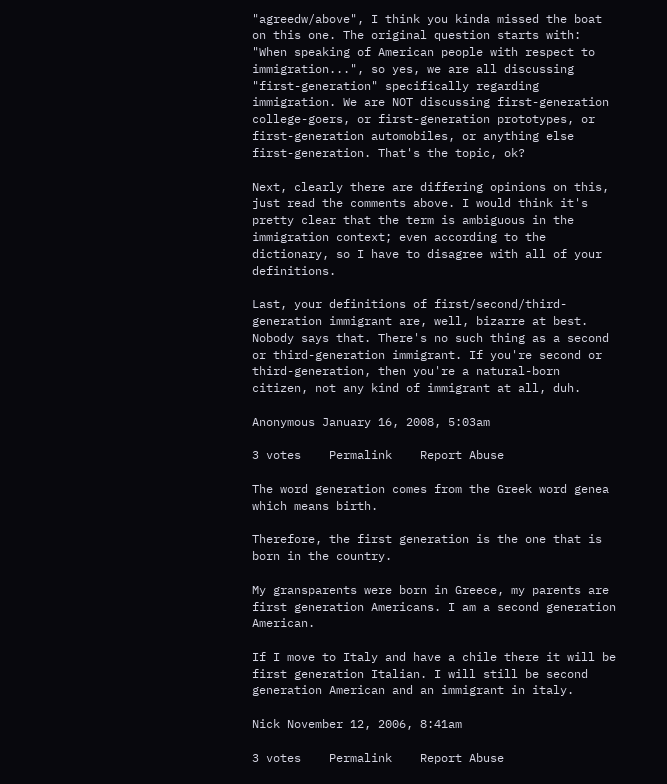"agreedw/above", I think you kinda missed the boat on this one. The original question starts with: "When speaking of American people with respect to immigration...", so yes, we are all discussing "first-generation" specifically regarding immigration. We are NOT discussing first-generation college-goers, or first-generation prototypes, or first-generation automobiles, or anything else first-generation. That's the topic, ok?

Next, clearly there are differing opinions on this, just read the comments above. I would think it's pretty clear that the term is ambiguous in the immigration context; even according to the dictionary, so I have to disagree with all of your definitions.

Last, your definitions of first/second/third-generation immigrant are, well, bizarre at best. Nobody says that. There's no such thing as a second or third-generation immigrant. If you're second or third-generation, then you're a natural-born citizen, not any kind of immigrant at all, duh.

Anonymous January 16, 2008, 5:03am

3 votes    Permalink    Report Abuse

The word generation comes from the Greek word genea which means birth.

Therefore, the first generation is the one that is born in the country.

My gransparents were born in Greece, my parents are first generation Americans. I am a second generation American.

If I move to Italy and have a chile there it will be first generation Italian. I will still be second generation American and an immigrant in italy.

Nick November 12, 2006, 8:41am

3 votes    Permalink    Report Abuse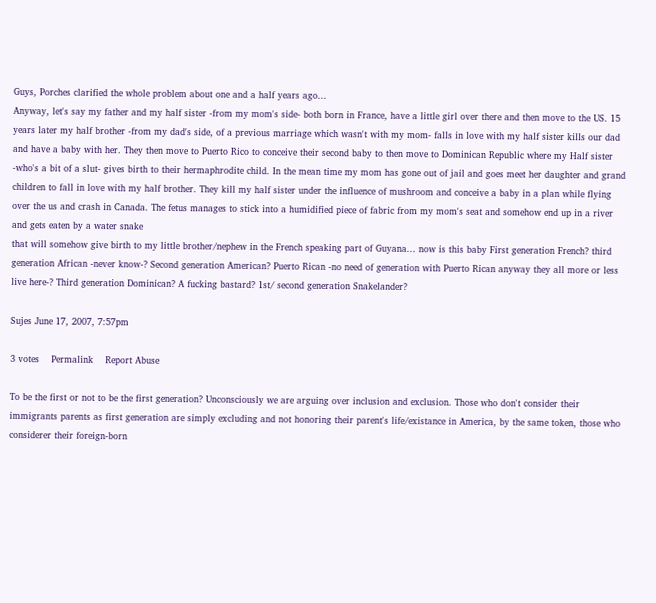Guys, Porches clarified the whole problem about one and a half years ago...
Anyway, let's say my father and my half sister -from my mom's side- both born in France, have a little girl over there and then move to the US. 15 years later my half brother -from my dad's side, of a previous marriage which wasn't with my mom- falls in love with my half sister kills our dad and have a baby with her. They then move to Puerto Rico to conceive their second baby to then move to Dominican Republic where my Half sister -who's a bit of a slut- gives birth to their hermaphrodite child. In the mean time my mom has gone out of jail and goes meet her daughter and grand children to fall in love with my half brother. They kill my half sister under the influence of mushroom and conceive a baby in a plan while flying over the us and crash in Canada. The fetus manages to stick into a humidified piece of fabric from my mom's seat and somehow end up in a river and gets eaten by a water snake
that will somehow give birth to my little brother/nephew in the French speaking part of Guyana... now is this baby First generation French? third generation African -never know-? Second generation American? Puerto Rican -no need of generation with Puerto Rican anyway they all more or less live here-? Third generation Dominican? A fucking bastard? 1st/ second generation Snakelander?

Sujes June 17, 2007, 7:57pm

3 votes    Permalink    Report Abuse

To be the first or not to be the first generation? Unconsciously we are arguing over inclusion and exclusion. Those who don't consider their immigrants parents as first generation are simply excluding and not honoring their parent's life/existance in America, by the same token, those who considerer their foreign-born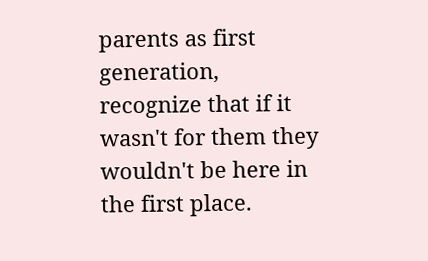parents as first generation, recognize that if it wasn't for them they wouldn't be here in the first place.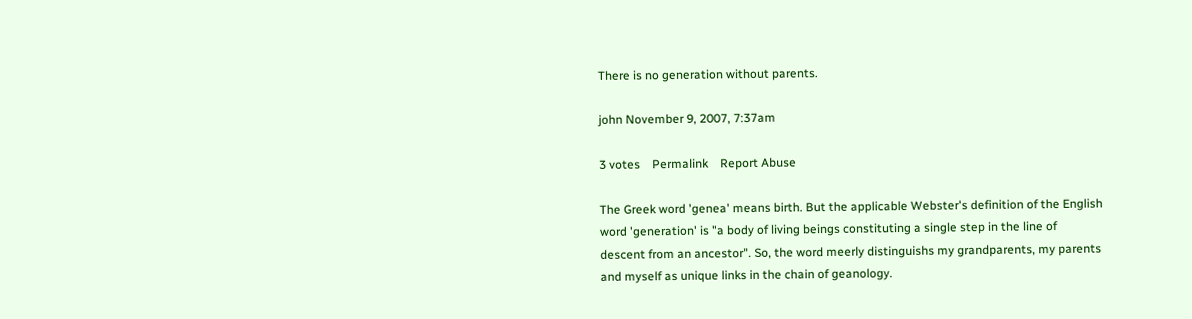There is no generation without parents.

john November 9, 2007, 7:37am

3 votes    Permalink    Report Abuse

The Greek word 'genea' means birth. But the applicable Webster's definition of the English word 'generation' is "a body of living beings constituting a single step in the line of descent from an ancestor". So, the word meerly distinguishs my grandparents, my parents and myself as unique links in the chain of geanology.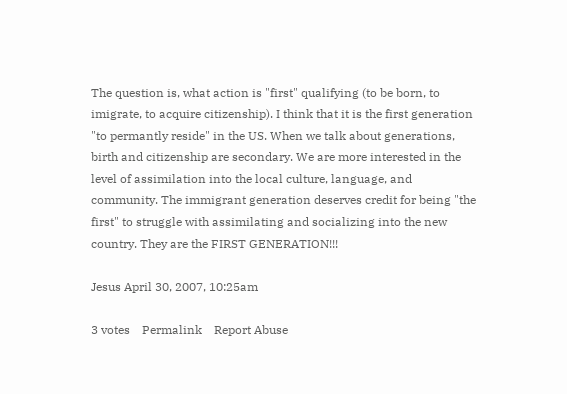The question is, what action is "first" qualifying (to be born, to imigrate, to acquire citizenship). I think that it is the first generation "to permantly reside" in the US. When we talk about generations, birth and citizenship are secondary. We are more interested in the level of assimilation into the local culture, language, and community. The immigrant generation deserves credit for being "the first" to struggle with assimilating and socializing into the new country. They are the FIRST GENERATION!!!

Jesus April 30, 2007, 10:25am

3 votes    Permalink    Report Abuse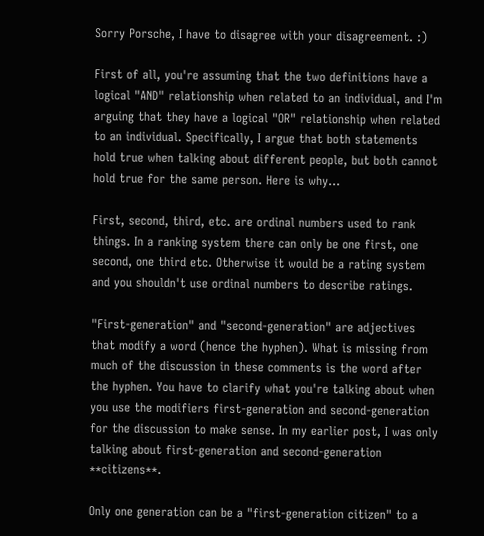Sorry Porsche, I have to disagree with your disagreement. :)

First of all, you're assuming that the two definitions have a logical "AND" relationship when related to an individual, and I'm arguing that they have a logical "OR" relationship when related to an individual. Specifically, I argue that both statements hold true when talking about different people, but both cannot hold true for the same person. Here is why...

First, second, third, etc. are ordinal numbers used to rank things. In a ranking system there can only be one first, one second, one third etc. Otherwise it would be a rating system and you shouldn't use ordinal numbers to describe ratings.

"First-generation" and "second-generation" are adjectives that modify a word (hence the hyphen). What is missing from much of the discussion in these comments is the word after the hyphen. You have to clarify what you're talking about when you use the modifiers first-generation and second-generation for the discussion to make sense. In my earlier post, I was only talking about first-generation and second-generation **citizens**.

Only one generation can be a "first-generation citizen" to a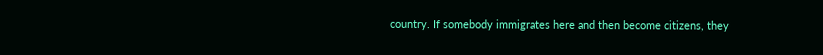country. If somebody immigrates here and then become citizens, they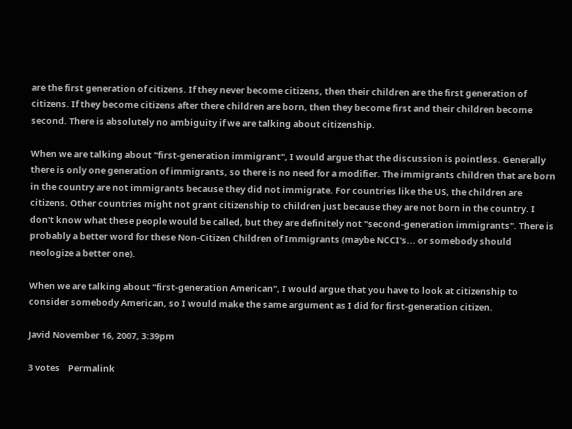are the first generation of citizens. If they never become citizens, then their children are the first generation of citizens. If they become citizens after there children are born, then they become first and their children become second. There is absolutely no ambiguity if we are talking about citizenship.

When we are talking about "first-generation immigrant", I would argue that the discussion is pointless. Generally there is only one generation of immigrants, so there is no need for a modifier. The immigrants children that are born in the country are not immigrants because they did not immigrate. For countries like the US, the children are citizens. Other countries might not grant citizenship to children just because they are not born in the country. I don't know what these people would be called, but they are definitely not "second-generation immigrants". There is probably a better word for these Non-Citizen Children of Immigrants (maybe NCCI's... or somebody should neologize a better one).

When we are talking about "first-generation American", I would argue that you have to look at citizenship to consider somebody American, so I would make the same argument as I did for first-generation citizen.

Javid November 16, 2007, 3:39pm

3 votes    Permalink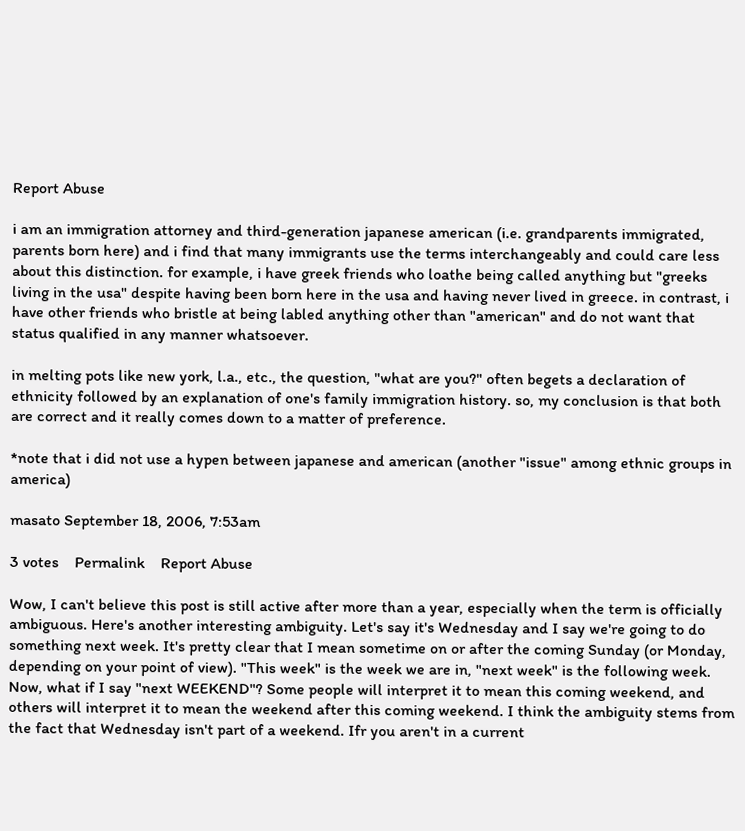Report Abuse

i am an immigration attorney and third-generation japanese american (i.e. grandparents immigrated, parents born here) and i find that many immigrants use the terms interchangeably and could care less about this distinction. for example, i have greek friends who loathe being called anything but "greeks living in the usa" despite having been born here in the usa and having never lived in greece. in contrast, i have other friends who bristle at being labled anything other than "american" and do not want that status qualified in any manner whatsoever.

in melting pots like new york, l.a., etc., the question, "what are you?" often begets a declaration of ethnicity followed by an explanation of one's family immigration history. so, my conclusion is that both are correct and it really comes down to a matter of preference.

*note that i did not use a hypen between japanese and american (another "issue" among ethnic groups in america)

masato September 18, 2006, 7:53am

3 votes    Permalink    Report Abuse

Wow, I can't believe this post is still active after more than a year, especially when the term is officially ambiguous. Here's another interesting ambiguity. Let's say it's Wednesday and I say we're going to do something next week. It's pretty clear that I mean sometime on or after the coming Sunday (or Monday, depending on your point of view). "This week" is the week we are in, "next week" is the following week. Now, what if I say "next WEEKEND"? Some people will interpret it to mean this coming weekend, and others will interpret it to mean the weekend after this coming weekend. I think the ambiguity stems from the fact that Wednesday isn't part of a weekend. Ifr you aren't in a current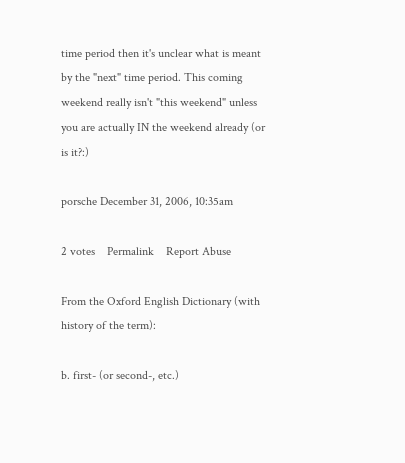time period then it's unclear what is meant by the "next" time period. This coming weekend really isn't "this weekend" unless you are actually IN the weekend already (or is it?:)

porsche December 31, 2006, 10:35am

2 votes    Permalink    Report Abuse

From the Oxford English Dictionary (with history of the term):

b. first- (or second-, etc.)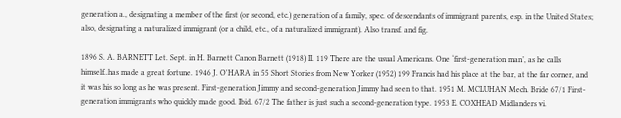generation a., designating a member of the first (or second, etc.) generation of a family, spec. of descendants of immigrant parents, esp. in the United States; also, designating a naturalized immigrant (or a child, etc., of a naturalized immigrant). Also transf. and fig.

1896 S. A. BARNETT Let. Sept. in H. Barnett Canon Barnett (1918) II. 119 There are the usual Americans. One ‘first-generation man’, as he calls himself..has made a great fortune. 1946 J. O'HARA in 55 Short Stories from New Yorker (1952) 199 Francis had his place at the bar, at the far corner, and it was his so long as he was present. First-generation Jimmy and second-generation Jimmy had seen to that. 1951 M. MCLUHAN Mech. Bride 67/1 First-generation immigrants who quickly made good. Ibid. 67/2 The father is just such a second-generation type. 1953 E. COXHEAD Midlanders vi.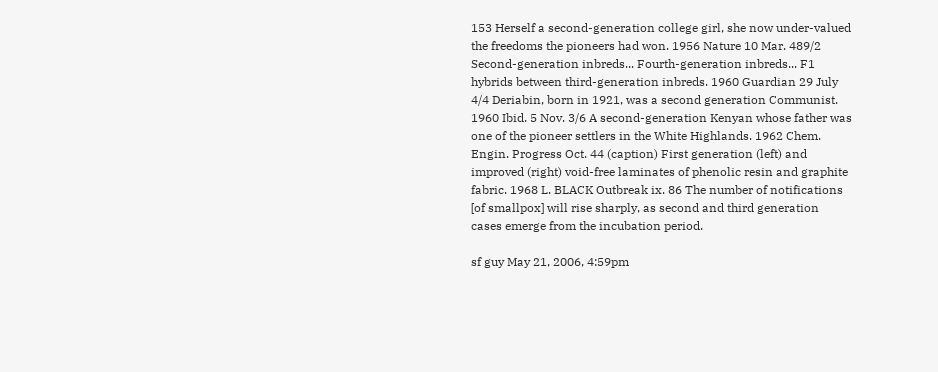153 Herself a second-generation college girl, she now under-valued the freedoms the pioneers had won. 1956 Nature 10 Mar. 489/2 Second-generation inbreds... Fourth-generation inbreds... F1 hybrids between third-generation inbreds. 1960 Guardian 29 July 4/4 Deriabin, born in 1921, was a second generation Communist. 1960 Ibid. 5 Nov. 3/6 A second-generation Kenyan whose father was one of the pioneer settlers in the White Highlands. 1962 Chem. Engin. Progress Oct. 44 (caption) First generation (left) and improved (right) void-free laminates of phenolic resin and graphite fabric. 1968 L. BLACK Outbreak ix. 86 The number of notifications [of smallpox] will rise sharply, as second and third generation cases emerge from the incubation period.

sf guy May 21, 2006, 4:59pm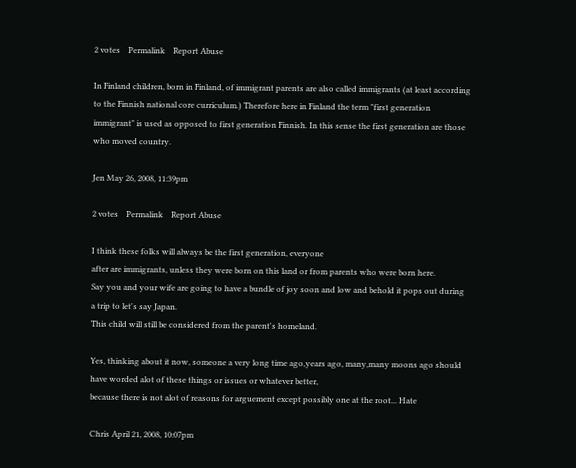2 votes    Permalink    Report Abuse

In Finland children, born in Finland, of immigrant parents are also called immigrants (at least according to the Finnish national core curriculum.) Therefore here in Finland the term "first generation immigrant" is used as opposed to first generation Finnish. In this sense the first generation are those who moved country.

Jen May 26, 2008, 11:39pm

2 votes    Permalink    Report Abuse

I think these folks will always be the first generation, everyone
after are immigrants, unless they were born on this land or from parents who were born here.
Say you and your wife are going to have a bundle of joy soon and low and behold it pops out during a trip to let's say Japan.
This child will still be considered from the parent's homeland.

Yes, thinking about it now, someone a very long time ago,years ago, many,many moons ago should have worded alot of these things or issues or whatever better,
because there is not alot of reasons for arguement except possibly one at the root... Hate

Chris April 21, 2008, 10:07pm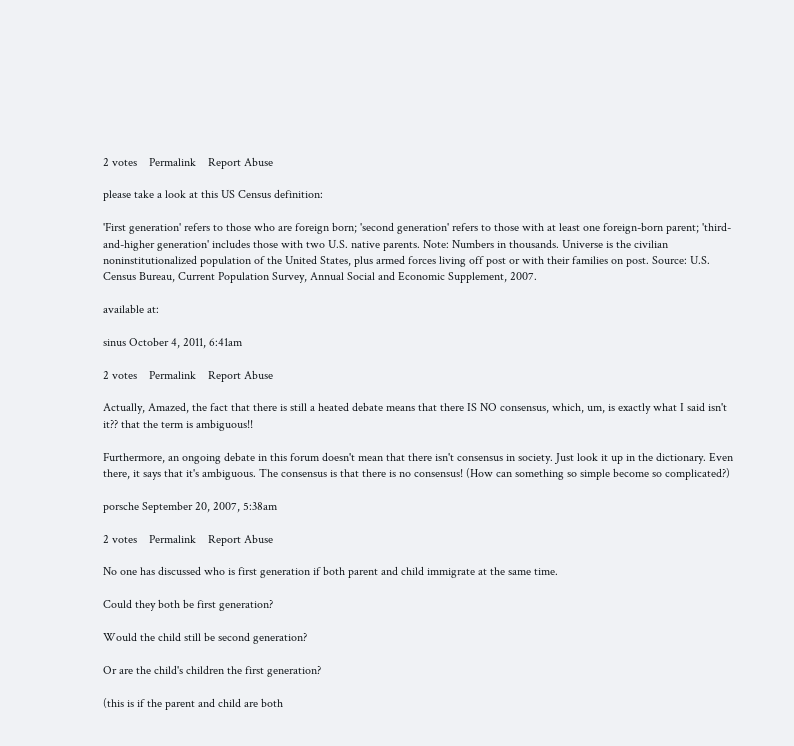2 votes    Permalink    Report Abuse

please take a look at this US Census definition:

'First generation' refers to those who are foreign born; 'second generation' refers to those with at least one foreign-born parent; 'third-and-higher generation' includes those with two U.S. native parents. Note: Numbers in thousands. Universe is the civilian noninstitutionalized population of the United States, plus armed forces living off post or with their families on post. Source: U.S. Census Bureau, Current Population Survey, Annual Social and Economic Supplement, 2007.

available at:

sinus October 4, 2011, 6:41am

2 votes    Permalink    Report Abuse

Actually, Amazed, the fact that there is still a heated debate means that there IS NO consensus, which, um, is exactly what I said isn't it?? that the term is ambiguous!!

Furthermore, an ongoing debate in this forum doesn't mean that there isn't consensus in society. Just look it up in the dictionary. Even there, it says that it's ambiguous. The consensus is that there is no consensus! (How can something so simple become so complicated?)

porsche September 20, 2007, 5:38am

2 votes    Permalink    Report Abuse

No one has discussed who is first generation if both parent and child immigrate at the same time.

Could they both be first generation?

Would the child still be second generation?

Or are the child's children the first generation?

(this is if the parent and child are both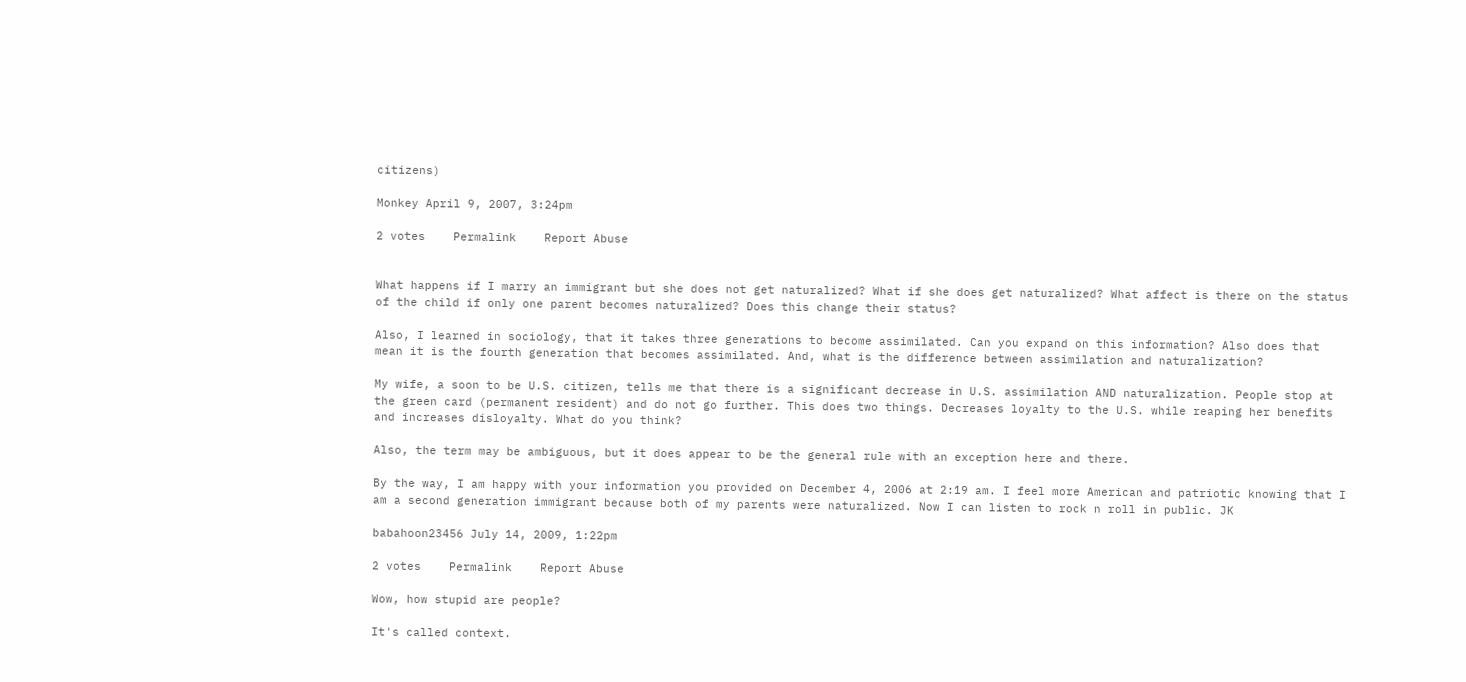citizens)

Monkey April 9, 2007, 3:24pm

2 votes    Permalink    Report Abuse


What happens if I marry an immigrant but she does not get naturalized? What if she does get naturalized? What affect is there on the status of the child if only one parent becomes naturalized? Does this change their status?

Also, I learned in sociology, that it takes three generations to become assimilated. Can you expand on this information? Also does that mean it is the fourth generation that becomes assimilated. And, what is the difference between assimilation and naturalization?

My wife, a soon to be U.S. citizen, tells me that there is a significant decrease in U.S. assimilation AND naturalization. People stop at the green card (permanent resident) and do not go further. This does two things. Decreases loyalty to the U.S. while reaping her benefits and increases disloyalty. What do you think?

Also, the term may be ambiguous, but it does appear to be the general rule with an exception here and there.

By the way, I am happy with your information you provided on December 4, 2006 at 2:19 am. I feel more American and patriotic knowing that I am a second generation immigrant because both of my parents were naturalized. Now I can listen to rock n roll in public. JK

babahoon23456 July 14, 2009, 1:22pm

2 votes    Permalink    Report Abuse

Wow, how stupid are people?

It's called context.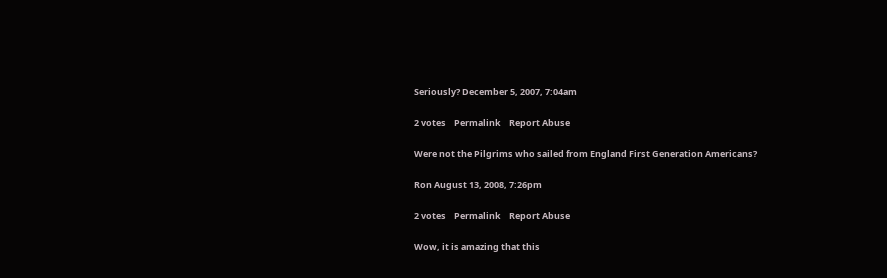Seriously? December 5, 2007, 7:04am

2 votes    Permalink    Report Abuse

Were not the Pilgrims who sailed from England First Generation Americans?

Ron August 13, 2008, 7:26pm

2 votes    Permalink    Report Abuse

Wow, it is amazing that this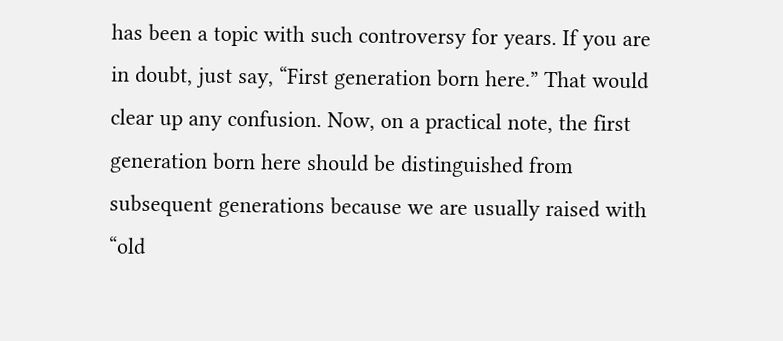has been a topic with such controversy for years. If you are in doubt, just say, “First generation born here.” That would clear up any confusion. Now, on a practical note, the first generation born here should be distinguished from subsequent generations because we are usually raised with “old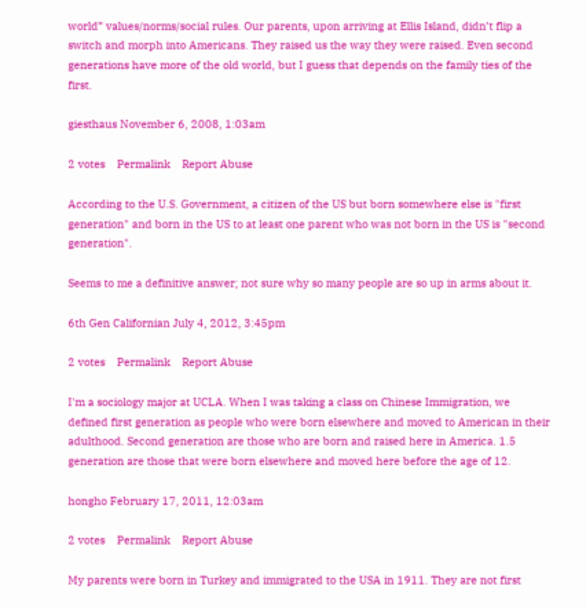world” values/norms/social rules. Our parents, upon arriving at Ellis Island, didn’t flip a switch and morph into Americans. They raised us the way they were raised. Even second generations have more of the old world, but I guess that depends on the family ties of the first.

giesthaus November 6, 2008, 1:03am

2 votes    Permalink    Report Abuse

According to the U.S. Government, a citizen of the US but born somewhere else is "first generation" and born in the US to at least one parent who was not born in the US is "second generation".

Seems to me a definitive answer; not sure why so many people are so up in arms about it.

6th Gen Californian July 4, 2012, 3:45pm

2 votes    Permalink    Report Abuse

I'm a sociology major at UCLA. When I was taking a class on Chinese Immigration, we defined first generation as people who were born elsewhere and moved to American in their adulthood. Second generation are those who are born and raised here in America. 1.5 generation are those that were born elsewhere and moved here before the age of 12.

hongho February 17, 2011, 12:03am

2 votes    Permalink    Report Abuse

My parents were born in Turkey and immigrated to the USA in 1911. They are not first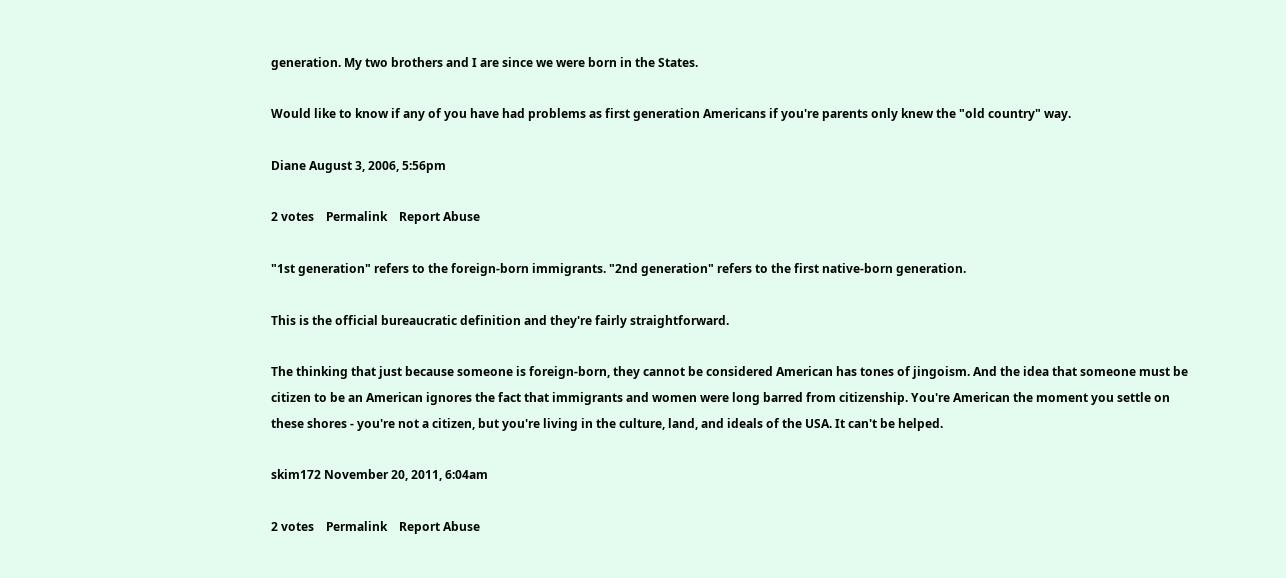generation. My two brothers and I are since we were born in the States.

Would like to know if any of you have had problems as first generation Americans if you're parents only knew the "old country" way.

Diane August 3, 2006, 5:56pm

2 votes    Permalink    Report Abuse

"1st generation" refers to the foreign-born immigrants. "2nd generation" refers to the first native-born generation.

This is the official bureaucratic definition and they're fairly straightforward.

The thinking that just because someone is foreign-born, they cannot be considered American has tones of jingoism. And the idea that someone must be citizen to be an American ignores the fact that immigrants and women were long barred from citizenship. You're American the moment you settle on these shores - you're not a citizen, but you're living in the culture, land, and ideals of the USA. It can't be helped.

skim172 November 20, 2011, 6:04am

2 votes    Permalink    Report Abuse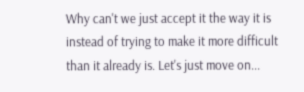Why can't we just accept it the way it is instead of trying to make it more difficult than it already is. Let's just move on...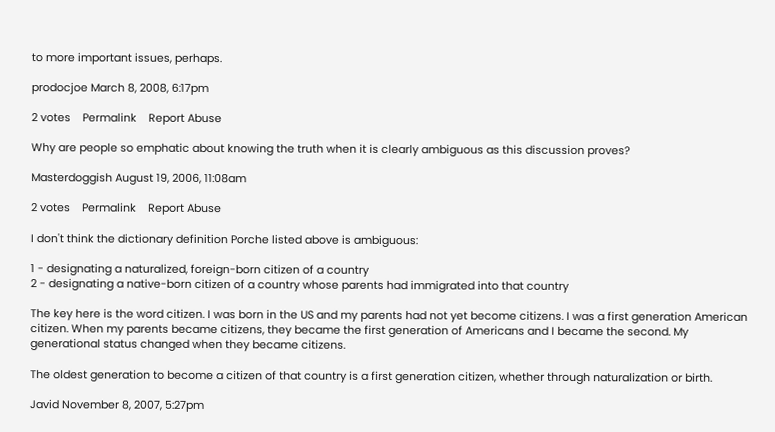to more important issues, perhaps.

prodocjoe March 8, 2008, 6:17pm

2 votes    Permalink    Report Abuse

Why are people so emphatic about knowing the truth when it is clearly ambiguous as this discussion proves?

Masterdoggish August 19, 2006, 11:08am

2 votes    Permalink    Report Abuse

I don't think the dictionary definition Porche listed above is ambiguous:

1 - designating a naturalized, foreign-born citizen of a country
2 - designating a native-born citizen of a country whose parents had immigrated into that country

The key here is the word citizen. I was born in the US and my parents had not yet become citizens. I was a first generation American citizen. When my parents became citizens, they became the first generation of Americans and I became the second. My generational status changed when they became citizens.

The oldest generation to become a citizen of that country is a first generation citizen, whether through naturalization or birth.

Javid November 8, 2007, 5:27pm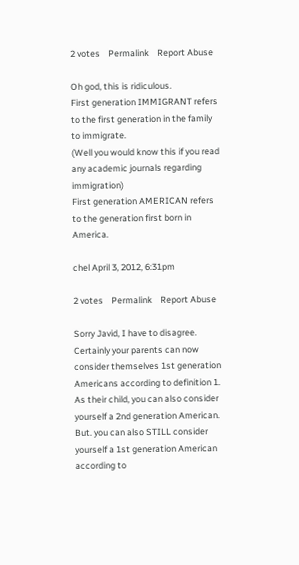2 votes    Permalink    Report Abuse

Oh god, this is ridiculous.
First generation IMMIGRANT refers to the first generation in the family to immigrate.
(Well you would know this if you read any academic journals regarding immigration)
First generation AMERICAN refers to the generation first born in America.

chel April 3, 2012, 6:31pm

2 votes    Permalink    Report Abuse

Sorry Javid, I have to disagree. Certainly your parents can now consider themselves 1st generation Americans according to definition 1. As their child, you can also consider yourself a 2nd generation American. But. you can also STILL consider yourself a 1st generation American according to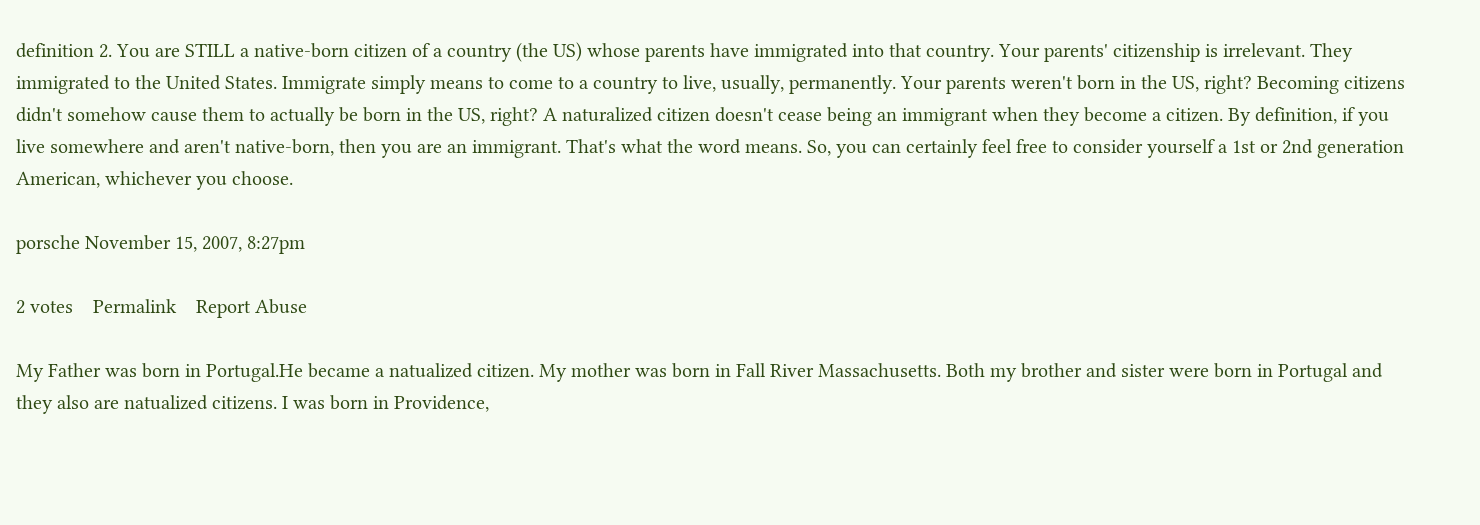definition 2. You are STILL a native-born citizen of a country (the US) whose parents have immigrated into that country. Your parents' citizenship is irrelevant. They immigrated to the United States. Immigrate simply means to come to a country to live, usually, permanently. Your parents weren't born in the US, right? Becoming citizens didn't somehow cause them to actually be born in the US, right? A naturalized citizen doesn't cease being an immigrant when they become a citizen. By definition, if you live somewhere and aren't native-born, then you are an immigrant. That's what the word means. So, you can certainly feel free to consider yourself a 1st or 2nd generation American, whichever you choose.

porsche November 15, 2007, 8:27pm

2 votes    Permalink    Report Abuse

My Father was born in Portugal.He became a natualized citizen. My mother was born in Fall River Massachusetts. Both my brother and sister were born in Portugal and they also are natualized citizens. I was born in Providence,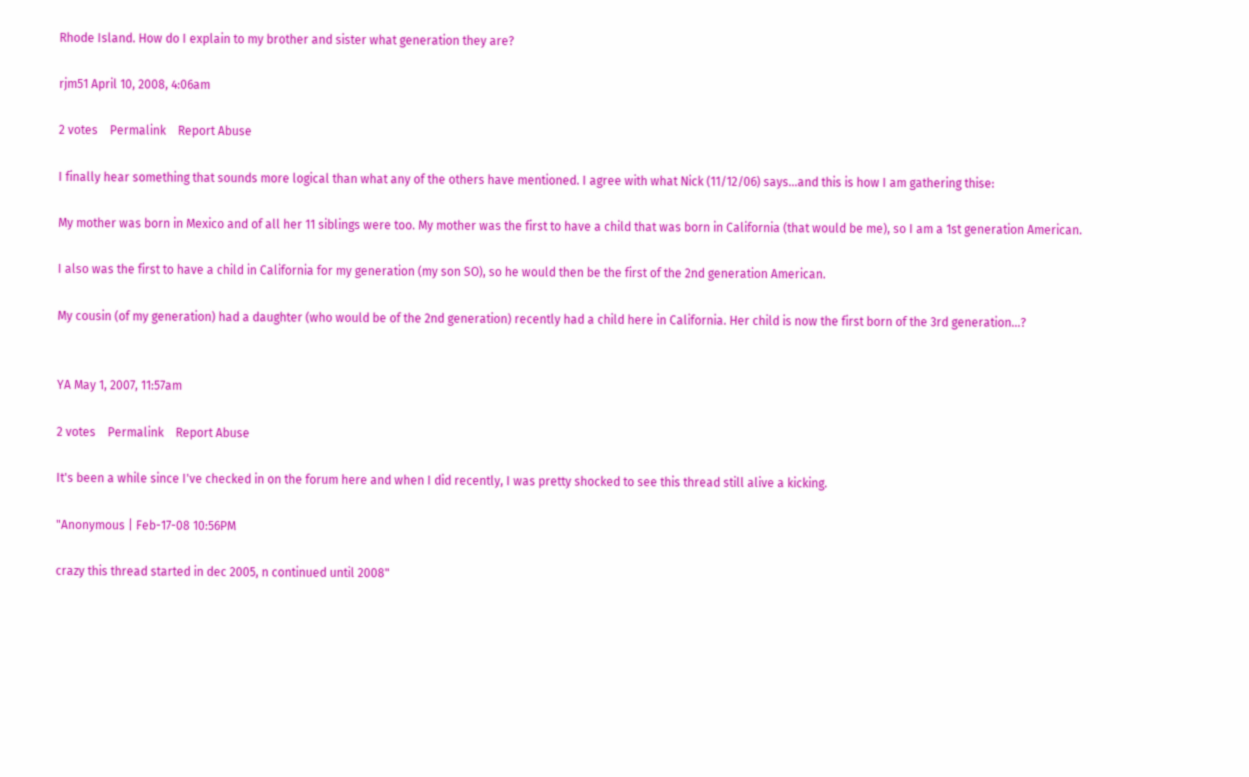Rhode Island. How do I explain to my brother and sister what generation they are?

rjm51 April 10, 2008, 4:06am

2 votes    Permalink    Report Abuse

I finally hear something that sounds more logical than what any of the others have mentioned. I agree with what Nick (11/12/06) says...and this is how I am gathering thise:

My mother was born in Mexico and of all her 11 siblings were too. My mother was the first to have a child that was born in California (that would be me), so I am a 1st generation American.

I also was the first to have a child in California for my generation (my son SO), so he would then be the first of the 2nd generation American.

My cousin (of my generation) had a daughter (who would be of the 2nd generation) recently had a child here in California. Her child is now the first born of the 3rd generation...?


YA May 1, 2007, 11:57am

2 votes    Permalink    Report Abuse

It's been a while since I've checked in on the forum here and when I did recently, I was pretty shocked to see this thread still alive a kicking.

"Anonymous | Feb-17-08 10:56PM

crazy this thread started in dec 2005, n continued until 2008"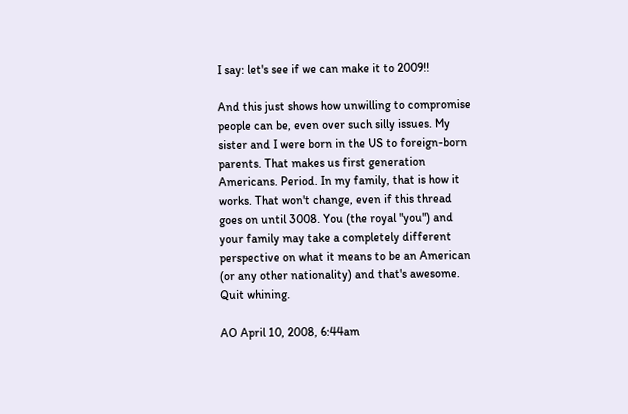I say: let's see if we can make it to 2009!!

And this just shows how unwilling to compromise people can be, even over such silly issues. My sister and I were born in the US to foreign-born parents. That makes us first generation Americans. Period. In my family, that is how it works. That won't change, even if this thread goes on until 3008. You (the royal "you") and your family may take a completely different perspective on what it means to be an American (or any other nationality) and that's awesome. Quit whining.

AO April 10, 2008, 6:44am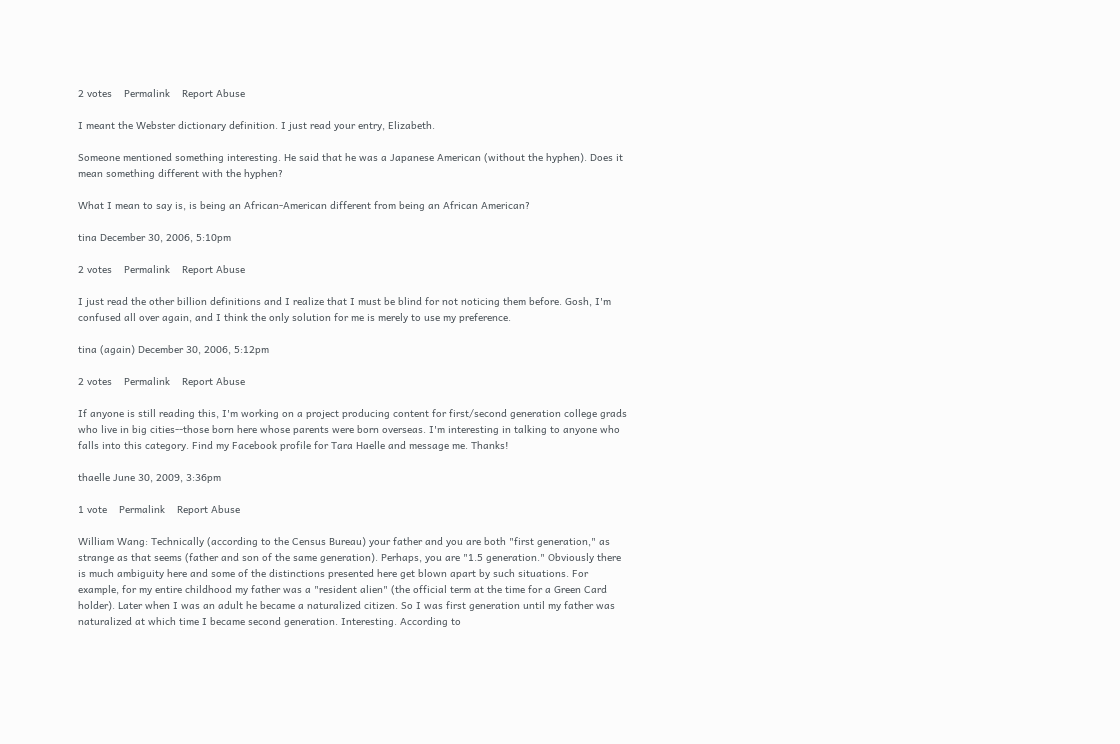2 votes    Permalink    Report Abuse

I meant the Webster dictionary definition. I just read your entry, Elizabeth.

Someone mentioned something interesting. He said that he was a Japanese American (without the hyphen). Does it mean something different with the hyphen?

What I mean to say is, is being an African-American different from being an African American?

tina December 30, 2006, 5:10pm

2 votes    Permalink    Report Abuse

I just read the other billion definitions and I realize that I must be blind for not noticing them before. Gosh, I'm confused all over again, and I think the only solution for me is merely to use my preference.

tina (again) December 30, 2006, 5:12pm

2 votes    Permalink    Report Abuse

If anyone is still reading this, I'm working on a project producing content for first/second generation college grads who live in big cities--those born here whose parents were born overseas. I'm interesting in talking to anyone who falls into this category. Find my Facebook profile for Tara Haelle and message me. Thanks!

thaelle June 30, 2009, 3:36pm

1 vote    Permalink    Report Abuse

William Wang: Technically (according to the Census Bureau) your father and you are both "first generation," as strange as that seems (father and son of the same generation). Perhaps, you are "1.5 generation." Obviously there is much ambiguity here and some of the distinctions presented here get blown apart by such situations. For example, for my entire childhood my father was a "resident alien" (the official term at the time for a Green Card holder). Later when I was an adult he became a naturalized citizen. So I was first generation until my father was naturalized at which time I became second generation. Interesting. According to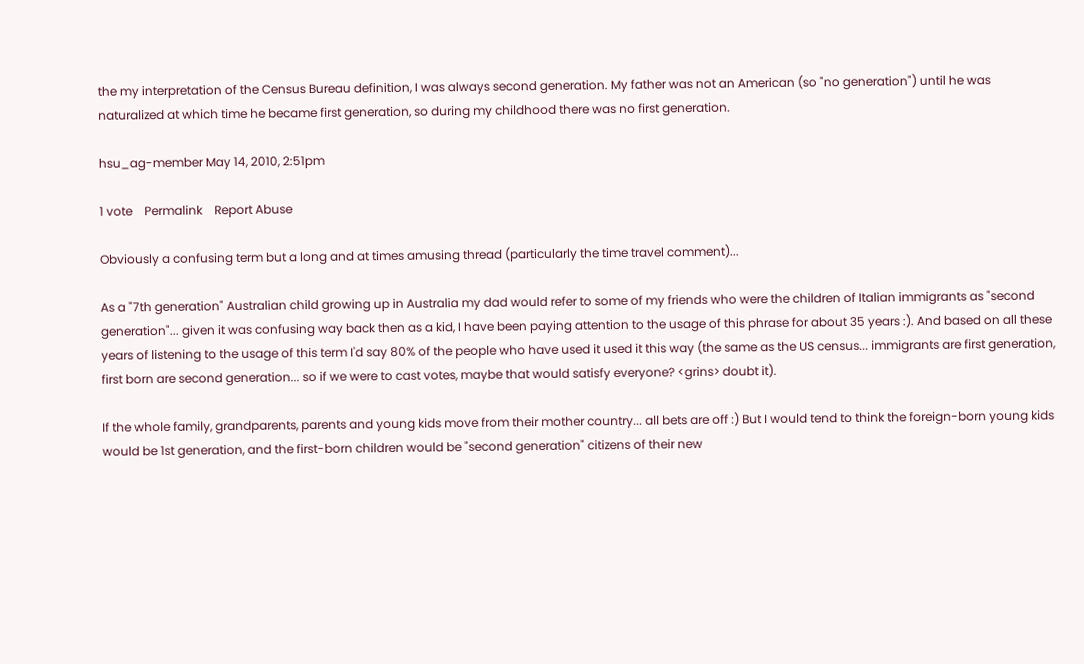the my interpretation of the Census Bureau definition, I was always second generation. My father was not an American (so "no generation") until he was naturalized at which time he became first generation, so during my childhood there was no first generation.

hsu_ag-member May 14, 2010, 2:51pm

1 vote    Permalink    Report Abuse

Obviously a confusing term but a long and at times amusing thread (particularly the time travel comment)...

As a "7th generation" Australian child growing up in Australia my dad would refer to some of my friends who were the children of Italian immigrants as "second generation"... given it was confusing way back then as a kid, I have been paying attention to the usage of this phrase for about 35 years :). And based on all these years of listening to the usage of this term I'd say 80% of the people who have used it used it this way (the same as the US census... immigrants are first generation, first born are second generation... so if we were to cast votes, maybe that would satisfy everyone? <grins> doubt it).

If the whole family, grandparents, parents and young kids move from their mother country... all bets are off :) But I would tend to think the foreign-born young kids would be 1st generation, and the first-born children would be "second generation" citizens of their new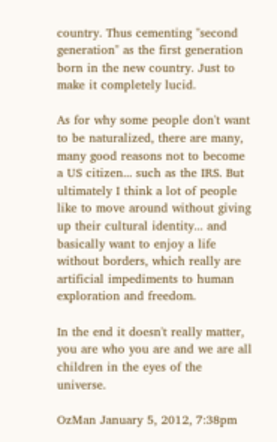country. Thus cementing "second generation" as the first generation born in the new country. Just to make it completely lucid.

As for why some people don't want to be naturalized, there are many, many good reasons not to become a US citizen... such as the IRS. But ultimately I think a lot of people like to move around without giving up their cultural identity... and basically want to enjoy a life without borders, which really are artificial impediments to human exploration and freedom.

In the end it doesn't really matter, you are who you are and we are all children in the eyes of the universe.

OzMan January 5, 2012, 7:38pm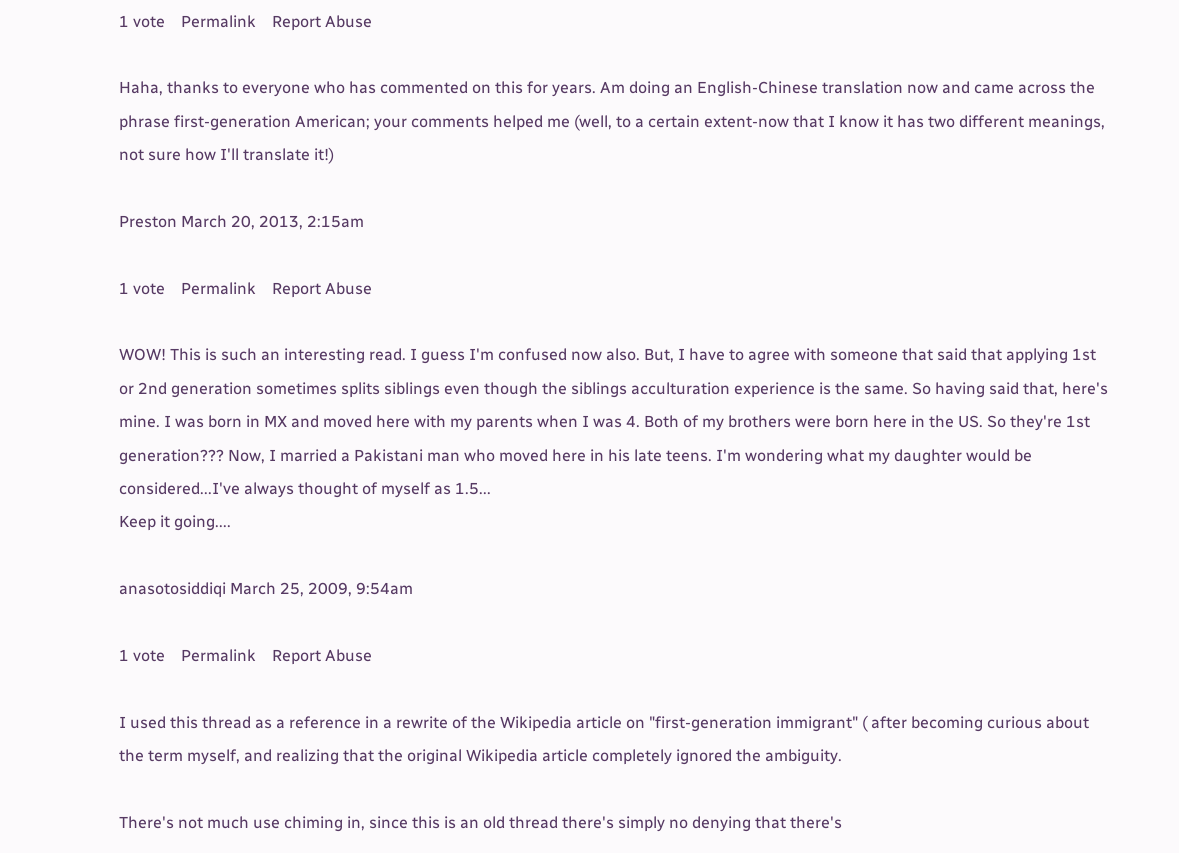1 vote    Permalink    Report Abuse

Haha, thanks to everyone who has commented on this for years. Am doing an English-Chinese translation now and came across the phrase first-generation American; your comments helped me (well, to a certain extent-now that I know it has two different meanings, not sure how I'll translate it!)

Preston March 20, 2013, 2:15am

1 vote    Permalink    Report Abuse

WOW! This is such an interesting read. I guess I'm confused now also. But, I have to agree with someone that said that applying 1st or 2nd generation sometimes splits siblings even though the siblings acculturation experience is the same. So having said that, here's mine. I was born in MX and moved here with my parents when I was 4. Both of my brothers were born here in the US. So they're 1st generation??? Now, I married a Pakistani man who moved here in his late teens. I'm wondering what my daughter would be considered...I've always thought of myself as 1.5...
Keep it going....

anasotosiddiqi March 25, 2009, 9:54am

1 vote    Permalink    Report Abuse

I used this thread as a reference in a rewrite of the Wikipedia article on "first-generation immigrant" ( after becoming curious about the term myself, and realizing that the original Wikipedia article completely ignored the ambiguity.

There's not much use chiming in, since this is an old thread there's simply no denying that there's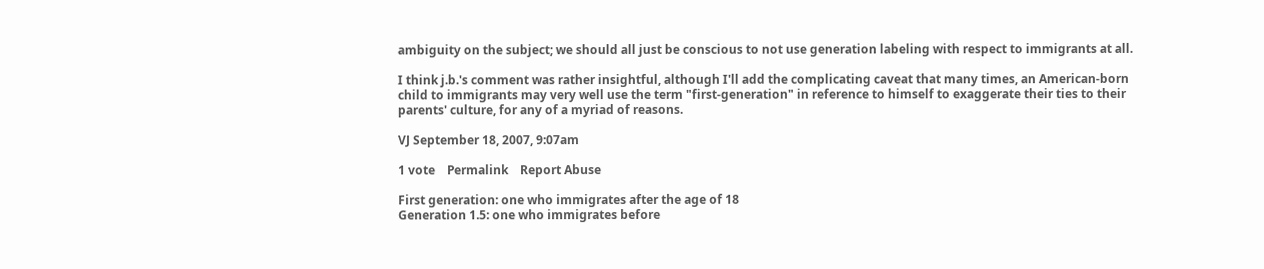ambiguity on the subject; we should all just be conscious to not use generation labeling with respect to immigrants at all.

I think j.b.'s comment was rather insightful, although I'll add the complicating caveat that many times, an American-born child to immigrants may very well use the term "first-generation" in reference to himself to exaggerate their ties to their parents' culture, for any of a myriad of reasons.

VJ September 18, 2007, 9:07am

1 vote    Permalink    Report Abuse

First generation: one who immigrates after the age of 18
Generation 1.5: one who immigrates before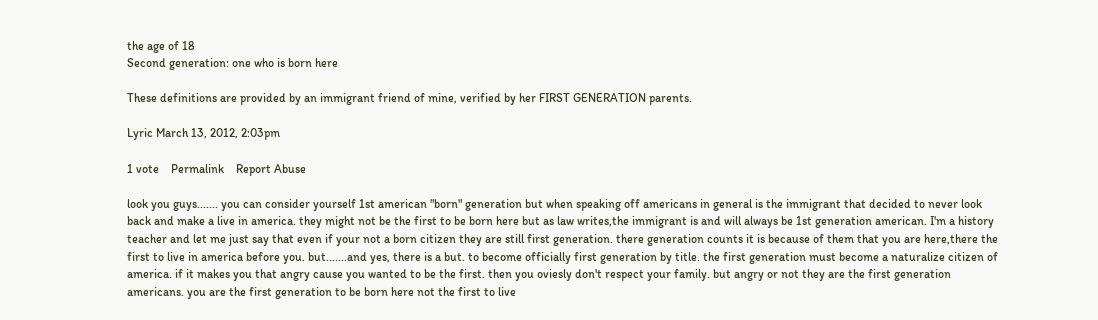the age of 18
Second generation: one who is born here

These definitions are provided by an immigrant friend of mine, verified by her FIRST GENERATION parents.

Lyric March 13, 2012, 2:03pm

1 vote    Permalink    Report Abuse

look you guys....... you can consider yourself 1st american "born" generation but when speaking off americans in general is the immigrant that decided to never look back and make a live in america. they might not be the first to be born here but as law writes,the immigrant is and will always be 1st generation american. I'm a history teacher and let me just say that even if your not a born citizen they are still first generation. there generation counts it is because of them that you are here,there the first to live in america before you. but.......and yes, there is a but. to become officially first generation by title. the first generation must become a naturalize citizen of america. if it makes you that angry cause you wanted to be the first. then you oviesly don't respect your family. but angry or not they are the first generation americans. you are the first generation to be born here not the first to live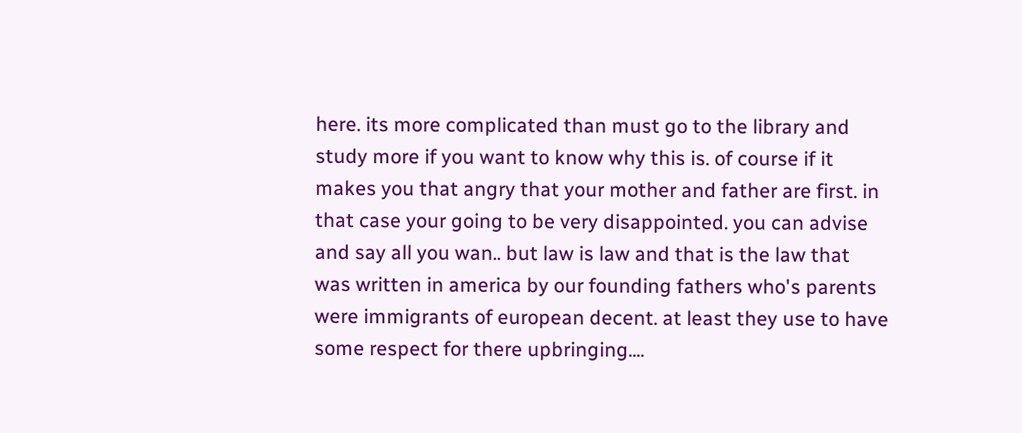here. its more complicated than must go to the library and study more if you want to know why this is. of course if it makes you that angry that your mother and father are first. in that case your going to be very disappointed. you can advise and say all you wan.. but law is law and that is the law that was written in america by our founding fathers who's parents were immigrants of european decent. at least they use to have some respect for there upbringing....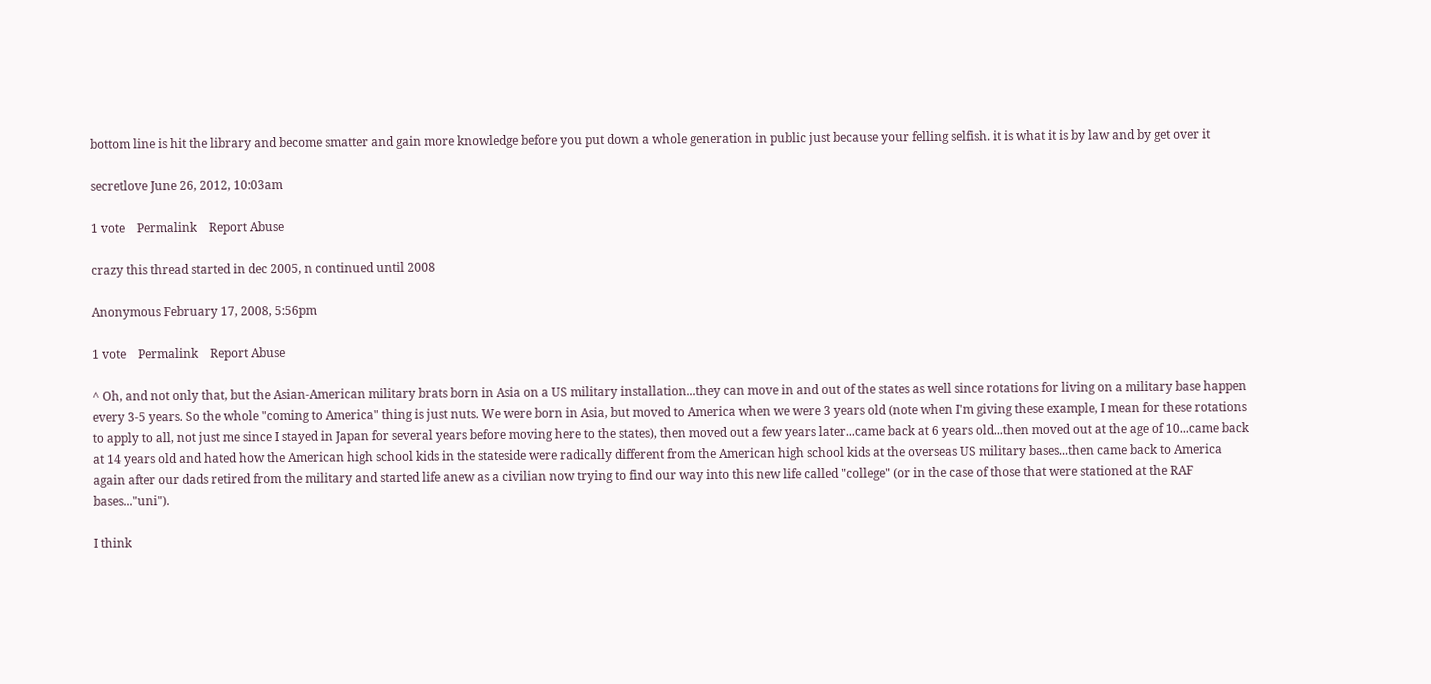bottom line is hit the library and become smatter and gain more knowledge before you put down a whole generation in public just because your felling selfish. it is what it is by law and by get over it

secretlove June 26, 2012, 10:03am

1 vote    Permalink    Report Abuse

crazy this thread started in dec 2005, n continued until 2008

Anonymous February 17, 2008, 5:56pm

1 vote    Permalink    Report Abuse

^ Oh, and not only that, but the Asian-American military brats born in Asia on a US military installation...they can move in and out of the states as well since rotations for living on a military base happen every 3-5 years. So the whole "coming to America" thing is just nuts. We were born in Asia, but moved to America when we were 3 years old (note when I'm giving these example, I mean for these rotations to apply to all, not just me since I stayed in Japan for several years before moving here to the states), then moved out a few years later...came back at 6 years old...then moved out at the age of 10...came back at 14 years old and hated how the American high school kids in the stateside were radically different from the American high school kids at the overseas US military bases...then came back to America again after our dads retired from the military and started life anew as a civilian now trying to find our way into this new life called "college" (or in the case of those that were stationed at the RAF bases..."uni").

I think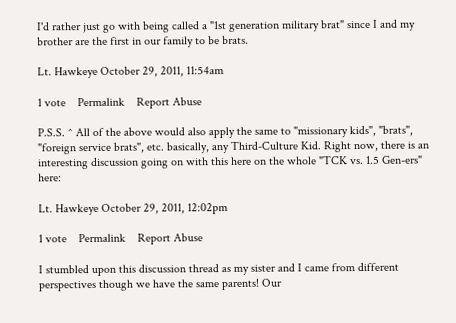I'd rather just go with being called a "1st generation military brat" since I and my brother are the first in our family to be brats.

Lt. Hawkeye October 29, 2011, 11:54am

1 vote    Permalink    Report Abuse

P.S.S. ^ All of the above would also apply the same to "missionary kids", "brats", "foreign service brats", etc. basically, any Third-Culture Kid. Right now, there is an interesting discussion going on with this here on the whole "TCK vs. 1.5 Gen-ers" here:

Lt. Hawkeye October 29, 2011, 12:02pm

1 vote    Permalink    Report Abuse

I stumbled upon this discussion thread as my sister and I came from different perspectives though we have the same parents! Our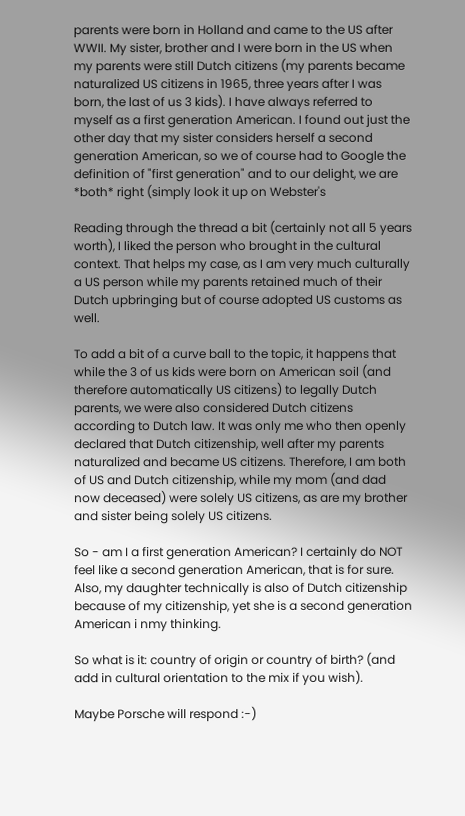parents were born in Holland and came to the US after WWII. My sister, brother and I were born in the US when my parents were still Dutch citizens (my parents became naturalized US citizens in 1965, three years after I was born, the last of us 3 kids). I have always referred to myself as a first generation American. I found out just the other day that my sister considers herself a second generation American, so we of course had to Google the definition of "first generation" and to our delight, we are *both* right (simply look it up on Webster's

Reading through the thread a bit (certainly not all 5 years worth), I liked the person who brought in the cultural context. That helps my case, as I am very much culturally a US person while my parents retained much of their Dutch upbringing but of course adopted US customs as well.

To add a bit of a curve ball to the topic, it happens that while the 3 of us kids were born on American soil (and therefore automatically US citizens) to legally Dutch parents, we were also considered Dutch citizens according to Dutch law. It was only me who then openly declared that Dutch citizenship, well after my parents naturalized and became US citizens. Therefore, I am both of US and Dutch citizenship, while my mom (and dad now deceased) were solely US citizens, as are my brother and sister being solely US citizens.

So - am I a first generation American? I certainly do NOT feel like a second generation American, that is for sure. Also, my daughter technically is also of Dutch citizenship because of my citizenship, yet she is a second generation American i nmy thinking.

So what is it: country of origin or country of birth? (and add in cultural orientation to the mix if you wish).

Maybe Porsche will respond :-)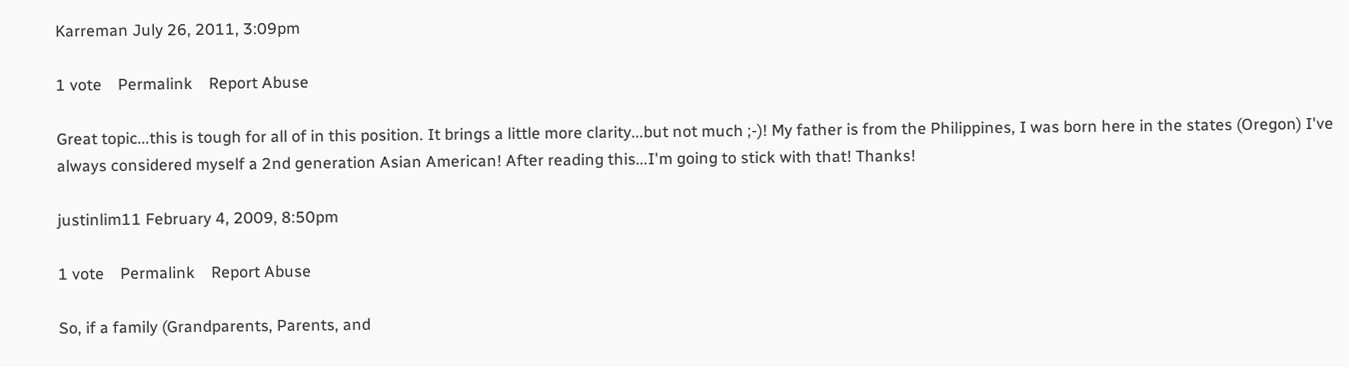Karreman July 26, 2011, 3:09pm

1 vote    Permalink    Report Abuse

Great topic...this is tough for all of in this position. It brings a little more clarity...but not much ;-)! My father is from the Philippines, I was born here in the states (Oregon) I've always considered myself a 2nd generation Asian American! After reading this...I'm going to stick with that! Thanks!

justinlim11 February 4, 2009, 8:50pm

1 vote    Permalink    Report Abuse

So, if a family (Grandparents, Parents, and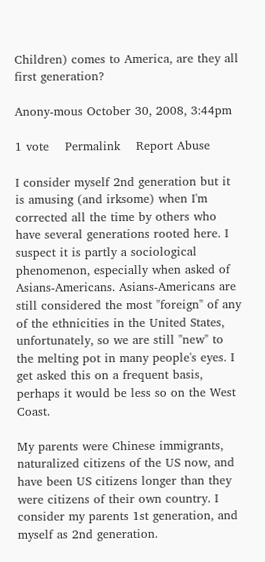Children) comes to America, are they all first generation?

Anony-mous October 30, 2008, 3:44pm

1 vote    Permalink    Report Abuse

I consider myself 2nd generation but it is amusing (and irksome) when I'm corrected all the time by others who have several generations rooted here. I suspect it is partly a sociological phenomenon, especially when asked of Asians-Americans. Asians-Americans are still considered the most "foreign" of any of the ethnicities in the United States, unfortunately, so we are still "new" to the melting pot in many people's eyes. I get asked this on a frequent basis, perhaps it would be less so on the West Coast.

My parents were Chinese immigrants, naturalized citizens of the US now, and have been US citizens longer than they were citizens of their own country. I consider my parents 1st generation, and myself as 2nd generation.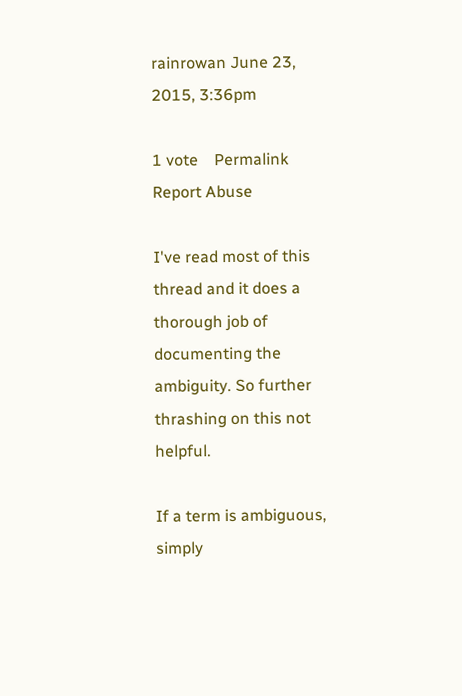rainrowan June 23, 2015, 3:36pm

1 vote    Permalink    Report Abuse

I've read most of this thread and it does a thorough job of documenting the ambiguity. So further thrashing on this not helpful.

If a term is ambiguous, simply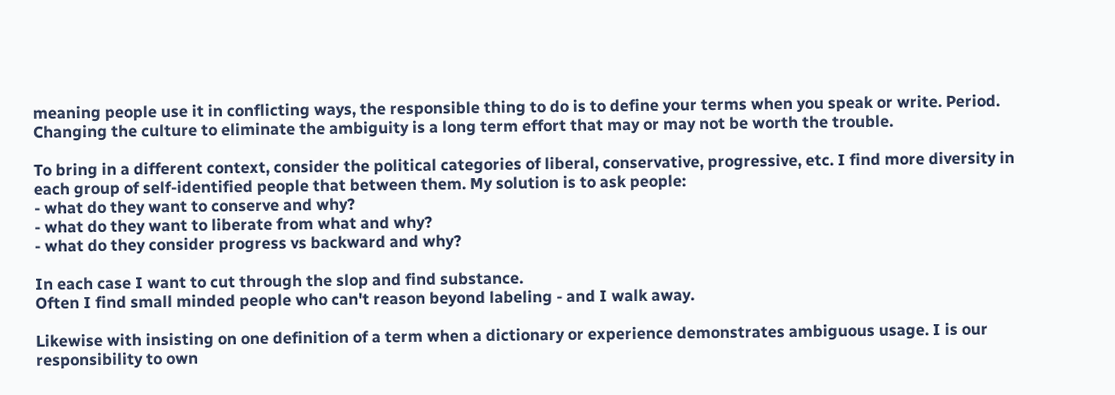meaning people use it in conflicting ways, the responsible thing to do is to define your terms when you speak or write. Period. Changing the culture to eliminate the ambiguity is a long term effort that may or may not be worth the trouble.

To bring in a different context, consider the political categories of liberal, conservative, progressive, etc. I find more diversity in each group of self-identified people that between them. My solution is to ask people:
- what do they want to conserve and why?
- what do they want to liberate from what and why?
- what do they consider progress vs backward and why?

In each case I want to cut through the slop and find substance.
Often I find small minded people who can't reason beyond labeling - and I walk away.

Likewise with insisting on one definition of a term when a dictionary or experience demonstrates ambiguous usage. I is our responsibility to own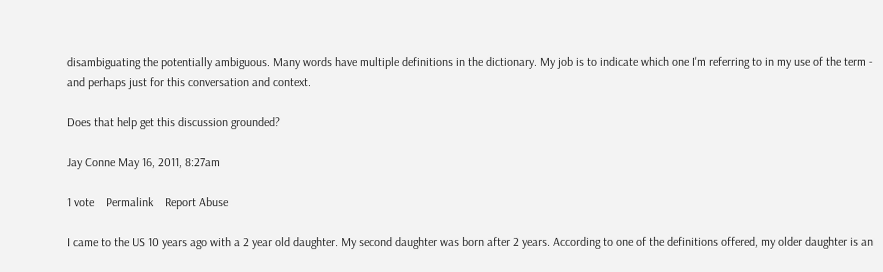disambiguating the potentially ambiguous. Many words have multiple definitions in the dictionary. My job is to indicate which one I'm referring to in my use of the term - and perhaps just for this conversation and context.

Does that help get this discussion grounded?

Jay Conne May 16, 2011, 8:27am

1 vote    Permalink    Report Abuse

I came to the US 10 years ago with a 2 year old daughter. My second daughter was born after 2 years. According to one of the definitions offered, my older daughter is an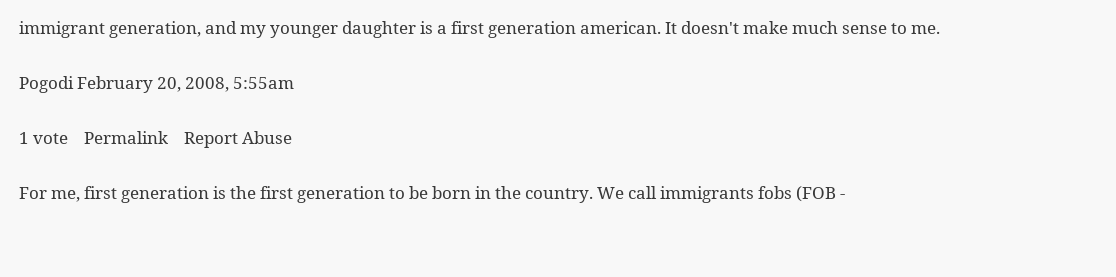immigrant generation, and my younger daughter is a first generation american. It doesn't make much sense to me.

Pogodi February 20, 2008, 5:55am

1 vote    Permalink    Report Abuse

For me, first generation is the first generation to be born in the country. We call immigrants fobs (FOB -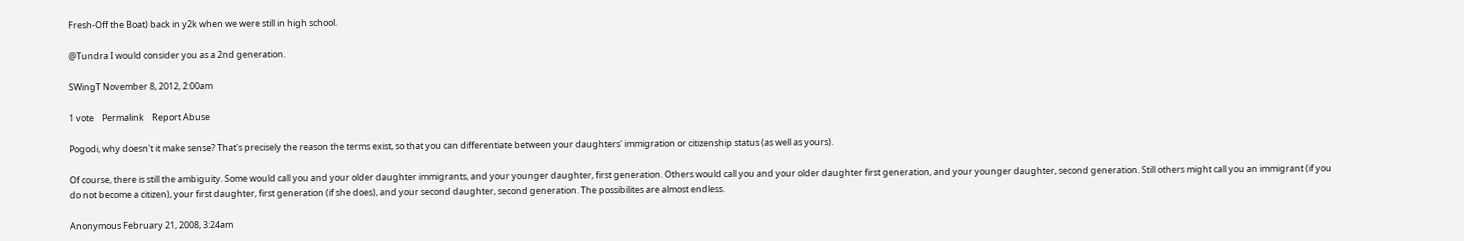Fresh-Off the Boat) back in y2k when we were still in high school.

@Tundra I would consider you as a 2nd generation.

SWingT November 8, 2012, 2:00am

1 vote    Permalink    Report Abuse

Pogodi, why doesn't it make sense? That's precisely the reason the terms exist, so that you can differentiate between your daughters' immigration or citizenship status (as well as yours).

Of course, there is still the ambiguity. Some would call you and your older daughter immigrants, and your younger daughter, first generation. Others would call you and your older daughter first generation, and your younger daughter, second generation. Still others might call you an immigrant (if you do not become a citizen), your first daughter, first generation (if she does), and your second daughter, second generation. The possibilites are almost endless.

Anonymous February 21, 2008, 3:24am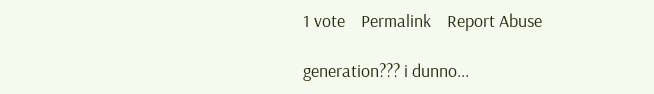1 vote    Permalink    Report Abuse

generation??? i dunno...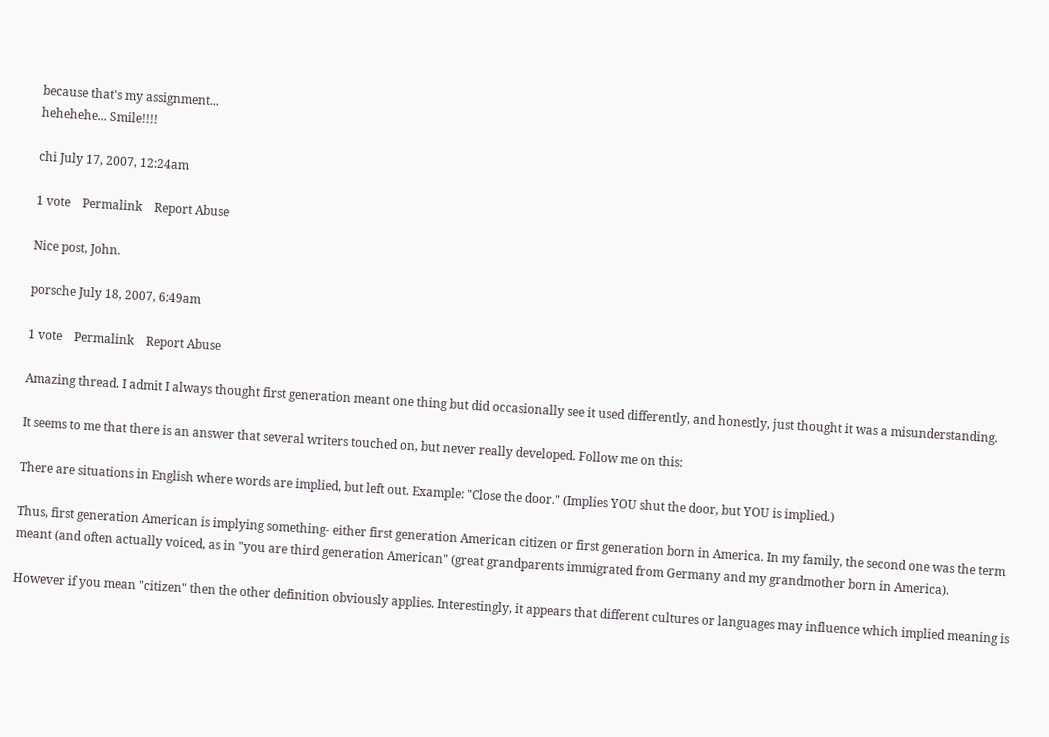because that's my assignment...
hehehehe... Smile!!!!

chi July 17, 2007, 12:24am

1 vote    Permalink    Report Abuse

Nice post, John.

porsche July 18, 2007, 6:49am

1 vote    Permalink    Report Abuse

Amazing thread. I admit I always thought first generation meant one thing but did occasionally see it used differently, and honestly, just thought it was a misunderstanding.

It seems to me that there is an answer that several writers touched on, but never really developed. Follow me on this:

There are situations in English where words are implied, but left out. Example: "Close the door." (Implies YOU shut the door, but YOU is implied.)

Thus, first generation American is implying something- either first generation American citizen or first generation born in America. In my family, the second one was the term meant (and often actually voiced, as in "you are third generation American" (great grandparents immigrated from Germany and my grandmother born in America).

However if you mean "citizen" then the other definition obviously applies. Interestingly, it appears that different cultures or languages may influence which implied meaning is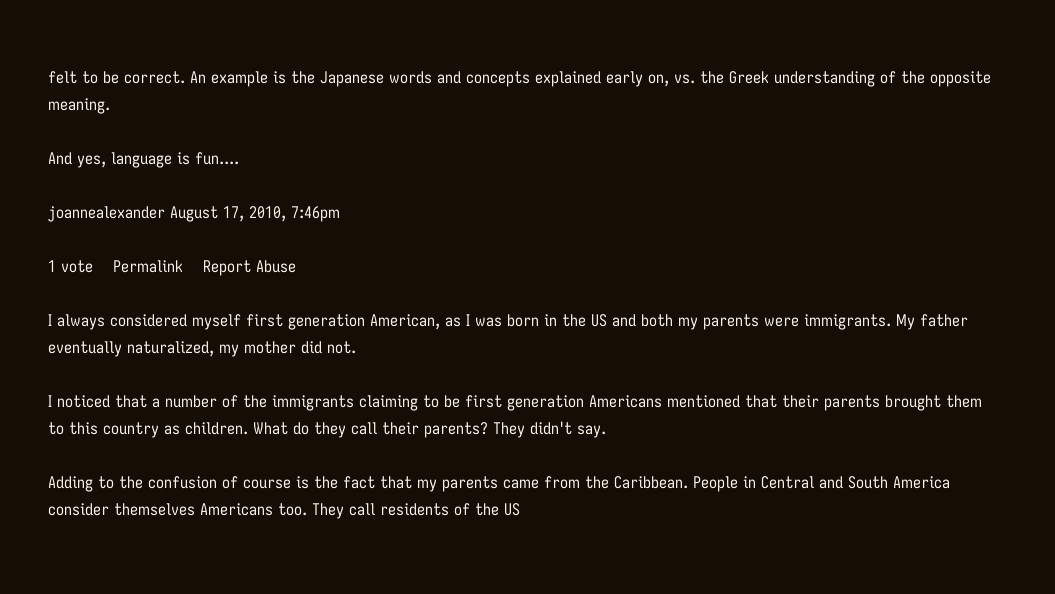felt to be correct. An example is the Japanese words and concepts explained early on, vs. the Greek understanding of the opposite meaning.

And yes, language is fun....

joannealexander August 17, 2010, 7:46pm

1 vote    Permalink    Report Abuse

I always considered myself first generation American, as I was born in the US and both my parents were immigrants. My father eventually naturalized, my mother did not.

I noticed that a number of the immigrants claiming to be first generation Americans mentioned that their parents brought them to this country as children. What do they call their parents? They didn't say.

Adding to the confusion of course is the fact that my parents came from the Caribbean. People in Central and South America consider themselves Americans too. They call residents of the US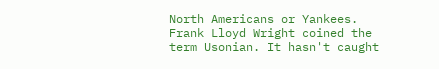North Americans or Yankees. Frank Lloyd Wright coined the term Usonian. It hasn't caught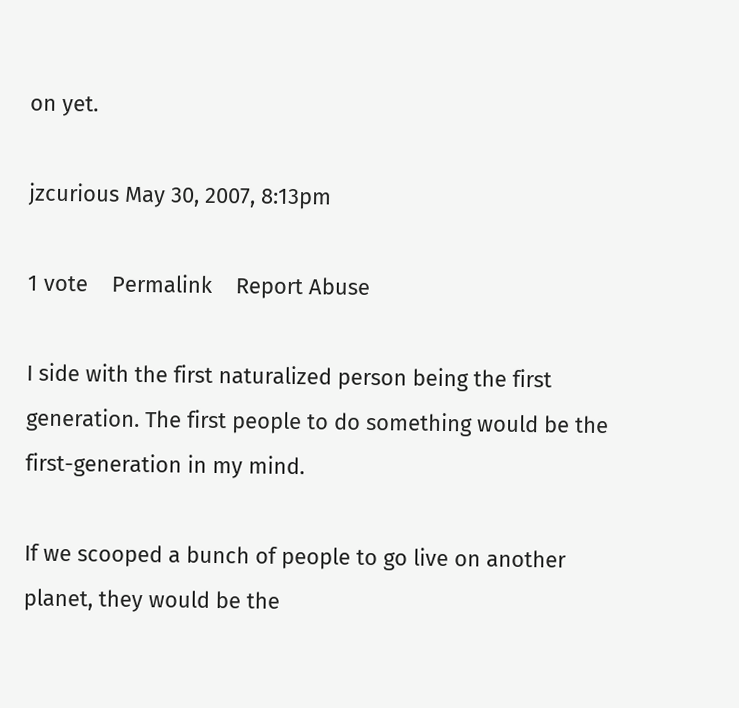on yet.

jzcurious May 30, 2007, 8:13pm

1 vote    Permalink    Report Abuse

I side with the first naturalized person being the first generation. The first people to do something would be the first-generation in my mind.

If we scooped a bunch of people to go live on another planet, they would be the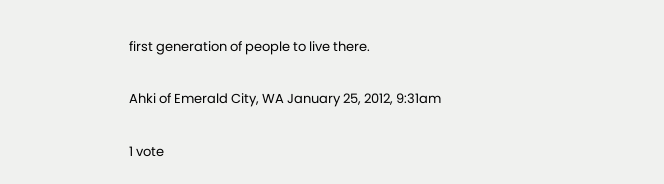first generation of people to live there.

Ahki of Emerald City, WA January 25, 2012, 9:31am

1 vote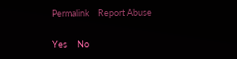Permalink    Report Abuse

Yes     No